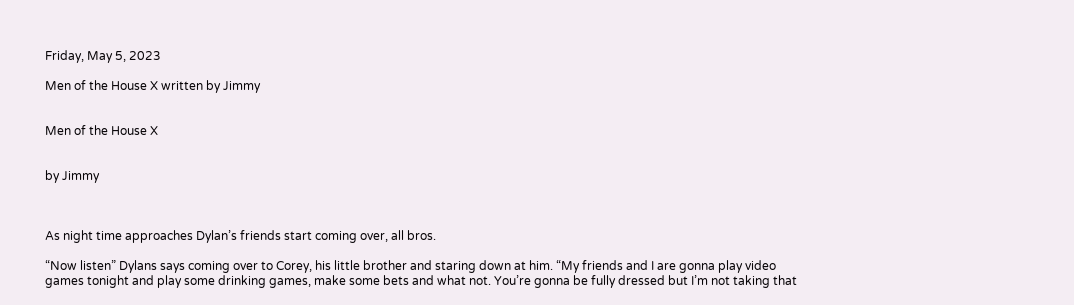Friday, May 5, 2023

Men of the House X written by Jimmy


Men of the House X


by Jimmy



As night time approaches Dylan’s friends start coming over, all bros.

“Now listen” Dylans says coming over to Corey, his little brother and staring down at him. “My friends and I are gonna play video games tonight and play some drinking games, make some bets and what not. You’re gonna be fully dressed but I’m not taking that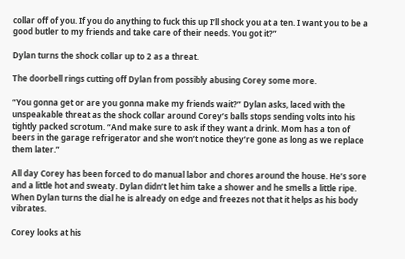collar off of you. If you do anything to fuck this up I’ll shock you at a ten. I want you to be a good butler to my friends and take care of their needs. You got it?”

Dylan turns the shock collar up to 2 as a threat.

The doorbell rings cutting off Dylan from possibly abusing Corey some more.

“You gonna get or are you gonna make my friends wait?” Dylan asks, laced with the unspeakable threat as the shock collar around Corey’s balls stops sending volts into his tightly packed scrotum. “And make sure to ask if they want a drink. Mom has a ton of beers in the garage refrigerator and she won’t notice they’re gone as long as we replace them later.”

All day Corey has been forced to do manual labor and chores around the house. He’s sore and a little hot and sweaty. Dylan didn’t let him take a shower and he smells a little ripe. When Dylan turns the dial he is already on edge and freezes not that it helps as his body vibrates.

Corey looks at his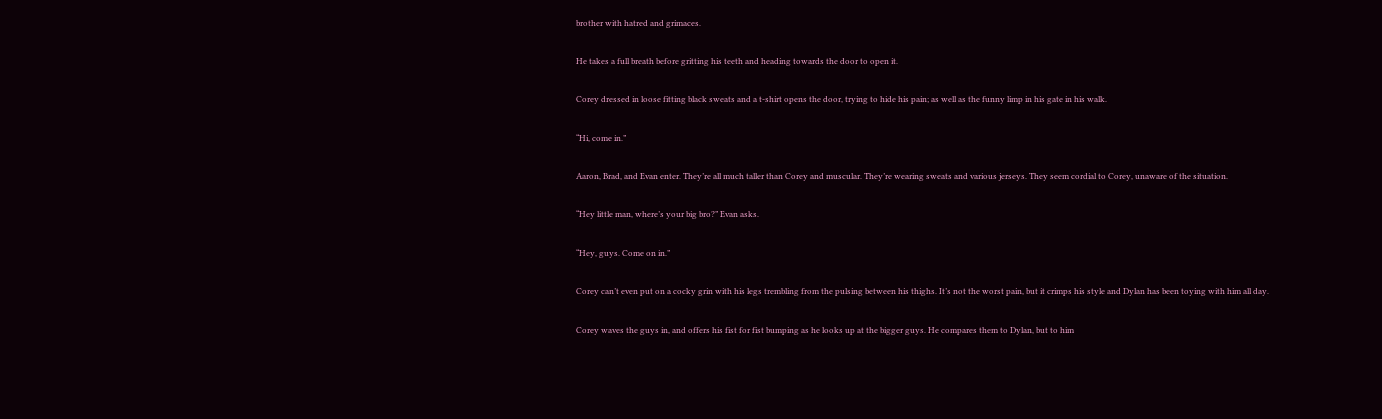brother with hatred and grimaces.

He takes a full breath before gritting his teeth and heading towards the door to open it.

Corey dressed in loose fitting black sweats and a t-shirt opens the door, trying to hide his pain; as well as the funny limp in his gate in his walk.

“Hi, come in.”

Aaron, Brad, and Evan enter. They’re all much taller than Corey and muscular. They’re wearing sweats and various jerseys. They seem cordial to Corey, unaware of the situation.

“Hey little man, where’s your big bro?” Evan asks.

“Hey, guys. Come on in.”

Corey can’t even put on a cocky grin with his legs trembling from the pulsing between his thighs. It’s not the worst pain, but it crimps his style and Dylan has been toying with him all day.

Corey waves the guys in, and offers his fist for fist bumping as he looks up at the bigger guys. He compares them to Dylan, but to him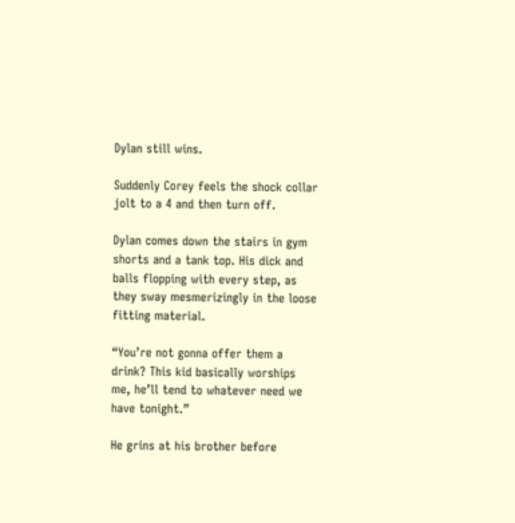Dylan still wins.

Suddenly Corey feels the shock collar jolt to a 4 and then turn off.

Dylan comes down the stairs in gym shorts and a tank top. His dick and balls flopping with every step, as they sway mesmerizingly in the loose fitting material.

“You’re not gonna offer them a drink? This kid basically worships me, he’ll tend to whatever need we have tonight.”

He grins at his brother before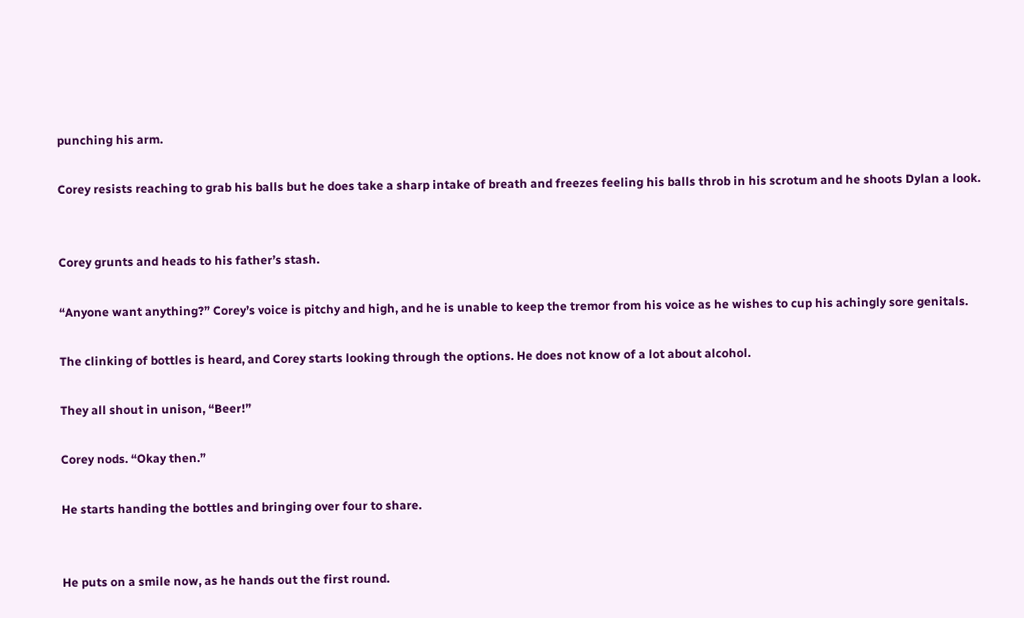punching his arm.

Corey resists reaching to grab his balls but he does take a sharp intake of breath and freezes feeling his balls throb in his scrotum and he shoots Dylan a look.


Corey grunts and heads to his father’s stash.

“Anyone want anything?” Corey’s voice is pitchy and high, and he is unable to keep the tremor from his voice as he wishes to cup his achingly sore genitals.

The clinking of bottles is heard, and Corey starts looking through the options. He does not know of a lot about alcohol.

They all shout in unison, “Beer!”

Corey nods. “Okay then.”

He starts handing the bottles and bringing over four to share.


He puts on a smile now, as he hands out the first round.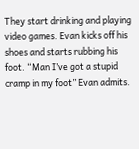They start drinking and playing video games. Evan kicks off his shoes and starts rubbing his foot. “Man I’ve got a stupid cramp in my foot” Evan admits.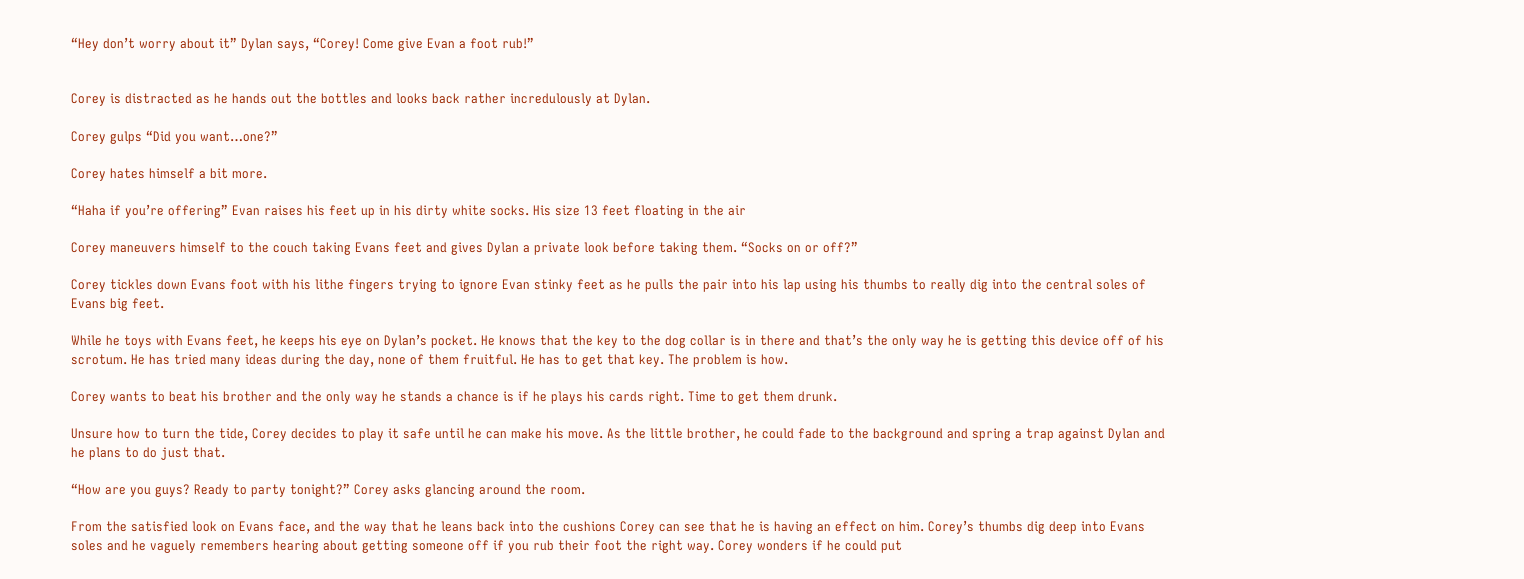“Hey don’t worry about it” Dylan says, “Corey! Come give Evan a foot rub!”


Corey is distracted as he hands out the bottles and looks back rather incredulously at Dylan.

Corey gulps “Did you want…one?”

Corey hates himself a bit more.

“Haha if you’re offering” Evan raises his feet up in his dirty white socks. His size 13 feet floating in the air

Corey maneuvers himself to the couch taking Evans feet and gives Dylan a private look before taking them. “Socks on or off?”

Corey tickles down Evans foot with his lithe fingers trying to ignore Evan stinky feet as he pulls the pair into his lap using his thumbs to really dig into the central soles of Evans big feet.

While he toys with Evans feet, he keeps his eye on Dylan’s pocket. He knows that the key to the dog collar is in there and that’s the only way he is getting this device off of his scrotum. He has tried many ideas during the day, none of them fruitful. He has to get that key. The problem is how.

Corey wants to beat his brother and the only way he stands a chance is if he plays his cards right. Time to get them drunk.

Unsure how to turn the tide, Corey decides to play it safe until he can make his move. As the little brother, he could fade to the background and spring a trap against Dylan and he plans to do just that.

“How are you guys? Ready to party tonight?” Corey asks glancing around the room.

From the satisfied look on Evans face, and the way that he leans back into the cushions Corey can see that he is having an effect on him. Corey’s thumbs dig deep into Evans soles and he vaguely remembers hearing about getting someone off if you rub their foot the right way. Corey wonders if he could put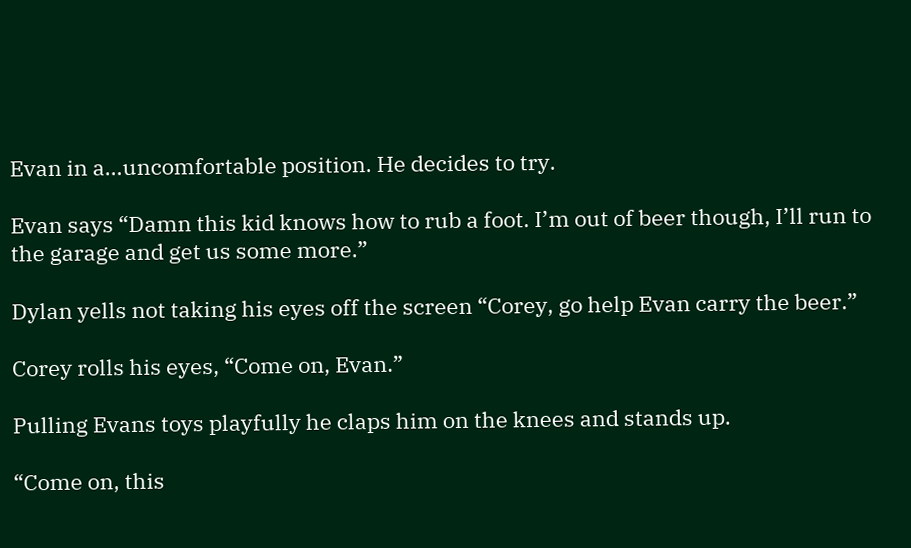Evan in a…uncomfortable position. He decides to try.

Evan says “Damn this kid knows how to rub a foot. I’m out of beer though, I’ll run to the garage and get us some more.”

Dylan yells not taking his eyes off the screen “Corey, go help Evan carry the beer.”

Corey rolls his eyes, “Come on, Evan.”

Pulling Evans toys playfully he claps him on the knees and stands up.

“Come on, this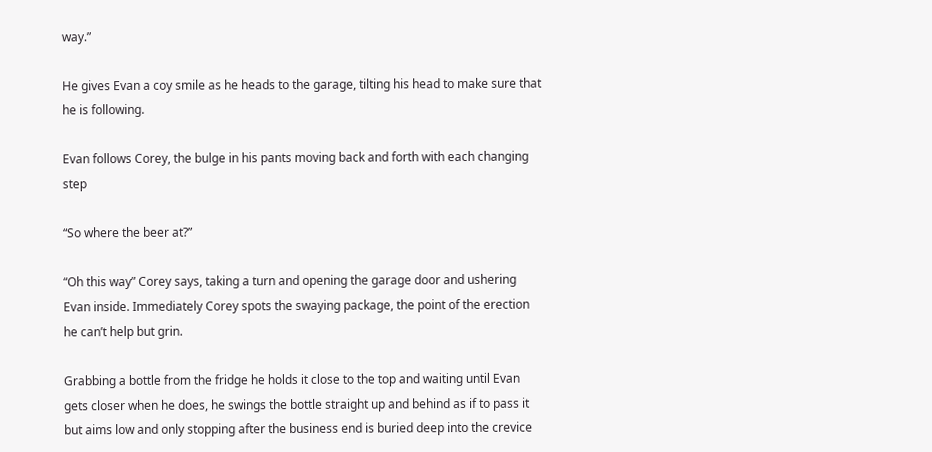way.”

He gives Evan a coy smile as he heads to the garage, tilting his head to make sure that he is following.

Evan follows Corey, the bulge in his pants moving back and forth with each changing step

“So where the beer at?”

“Oh this way” Corey says, taking a turn and opening the garage door and ushering Evan inside. Immediately Corey spots the swaying package, the point of the erection he can’t help but grin.

Grabbing a bottle from the fridge he holds it close to the top and waiting until Evan gets closer when he does, he swings the bottle straight up and behind as if to pass it but aims low and only stopping after the business end is buried deep into the crevice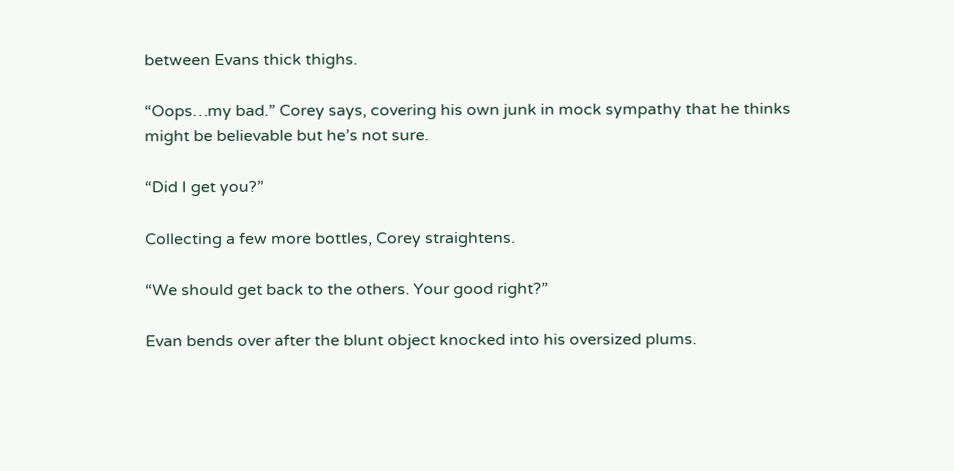between Evans thick thighs.

“Oops…my bad.” Corey says, covering his own junk in mock sympathy that he thinks might be believable but he’s not sure.

“Did I get you?”

Collecting a few more bottles, Corey straightens.

“We should get back to the others. Your good right?”

Evan bends over after the blunt object knocked into his oversized plums.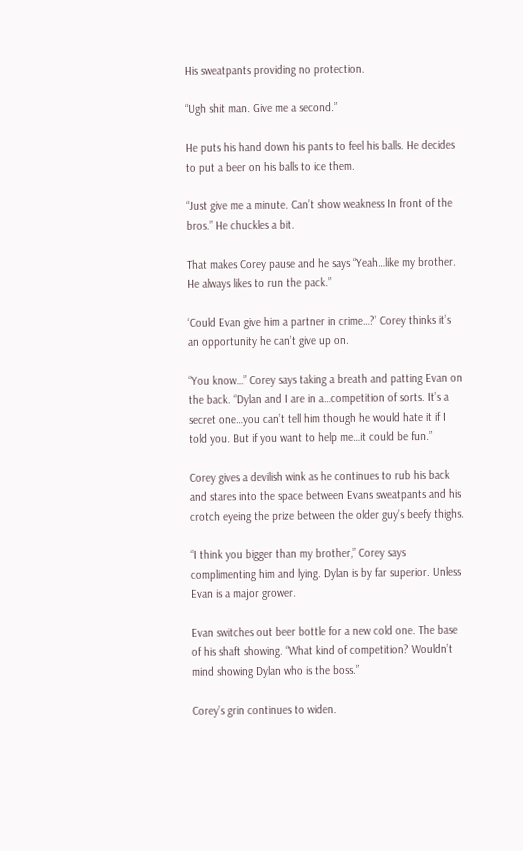His sweatpants providing no protection.

“Ugh shit man. Give me a second.”

He puts his hand down his pants to feel his balls. He decides to put a beer on his balls to ice them.

“Just give me a minute. Can’t show weakness In front of the bros.” He chuckles a bit.

That makes Corey pause and he says “Yeah…like my brother. He always likes to run the pack.”

‘Could Evan give him a partner in crime…?’ Corey thinks it’s an opportunity he can’t give up on.

“You know…” Corey says taking a breath and patting Evan on the back. “Dylan and I are in a…competition of sorts. It’s a secret one…you can’t tell him though he would hate it if I told you. But if you want to help me…it could be fun.”

Corey gives a devilish wink as he continues to rub his back and stares into the space between Evans sweatpants and his crotch eyeing the prize between the older guy’s beefy thighs.

“I think you bigger than my brother,” Corey says complimenting him and lying. Dylan is by far superior. Unless Evan is a major grower.

Evan switches out beer bottle for a new cold one. The base of his shaft showing. “What kind of competition? Wouldn’t mind showing Dylan who is the boss.”

Corey’s grin continues to widen.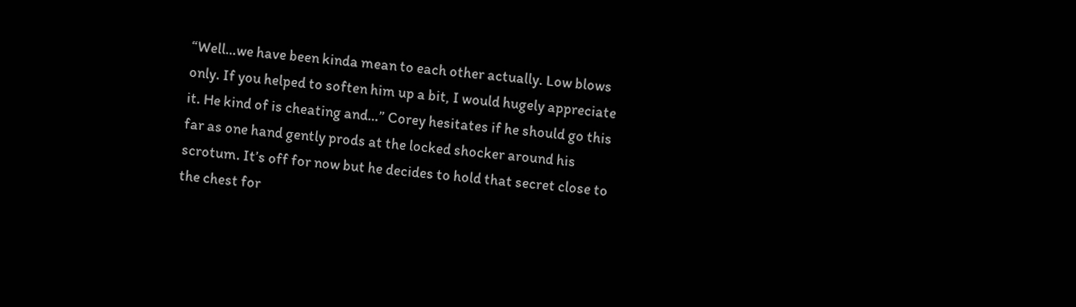“Well…we have been kinda mean to each other actually. Low blows only. If you helped to soften him up a bit, I would hugely appreciate it. He kind of is cheating and…” Corey hesitates if he should go this far as one hand gently prods at the locked shocker around his scrotum. It’s off for now but he decides to hold that secret close to the chest for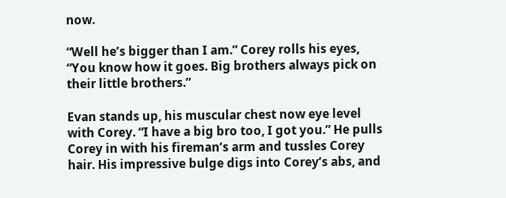now.

“Well he’s bigger than I am.” Corey rolls his eyes, “You know how it goes. Big brothers always pick on their little brothers.”

Evan stands up, his muscular chest now eye level with Corey. “I have a big bro too, I got you.” He pulls Corey in with his fireman’s arm and tussles Corey hair. His impressive bulge digs into Corey’s abs, and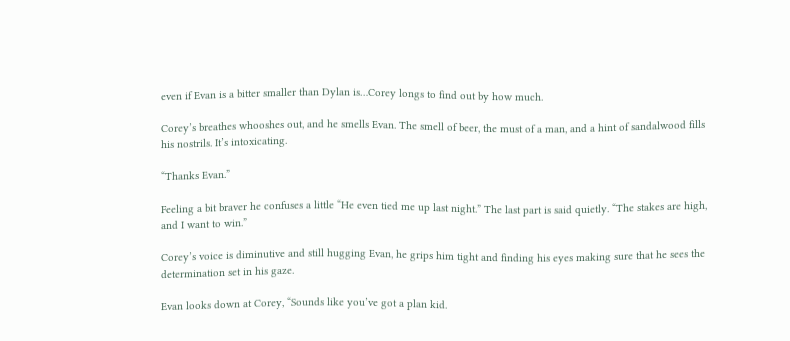even if Evan is a bitter smaller than Dylan is…Corey longs to find out by how much.

Corey’s breathes whooshes out, and he smells Evan. The smell of beer, the must of a man, and a hint of sandalwood fills his nostrils. It’s intoxicating.

“Thanks Evan.”

Feeling a bit braver he confuses a little “He even tied me up last night.” The last part is said quietly. “The stakes are high, and I want to win.”

Corey’s voice is diminutive and still hugging Evan, he grips him tight and finding his eyes making sure that he sees the determination set in his gaze.

Evan looks down at Corey, “Sounds like you’ve got a plan kid.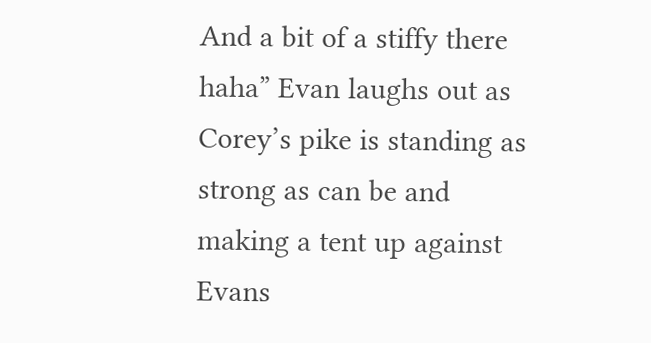And a bit of a stiffy there haha” Evan laughs out as Corey’s pike is standing as strong as can be and making a tent up against Evans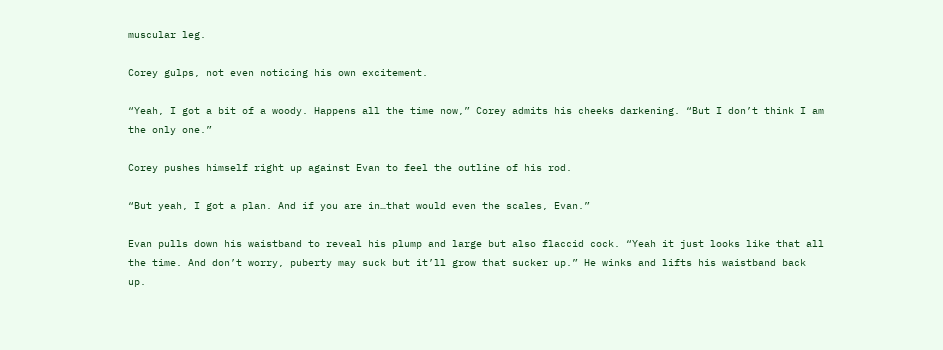muscular leg.

Corey gulps, not even noticing his own excitement.

“Yeah, I got a bit of a woody. Happens all the time now,” Corey admits his cheeks darkening. “But I don’t think I am the only one.”

Corey pushes himself right up against Evan to feel the outline of his rod.

“But yeah, I got a plan. And if you are in…that would even the scales, Evan.”

Evan pulls down his waistband to reveal his plump and large but also flaccid cock. “Yeah it just looks like that all the time. And don’t worry, puberty may suck but it’ll grow that sucker up.” He winks and lifts his waistband back up.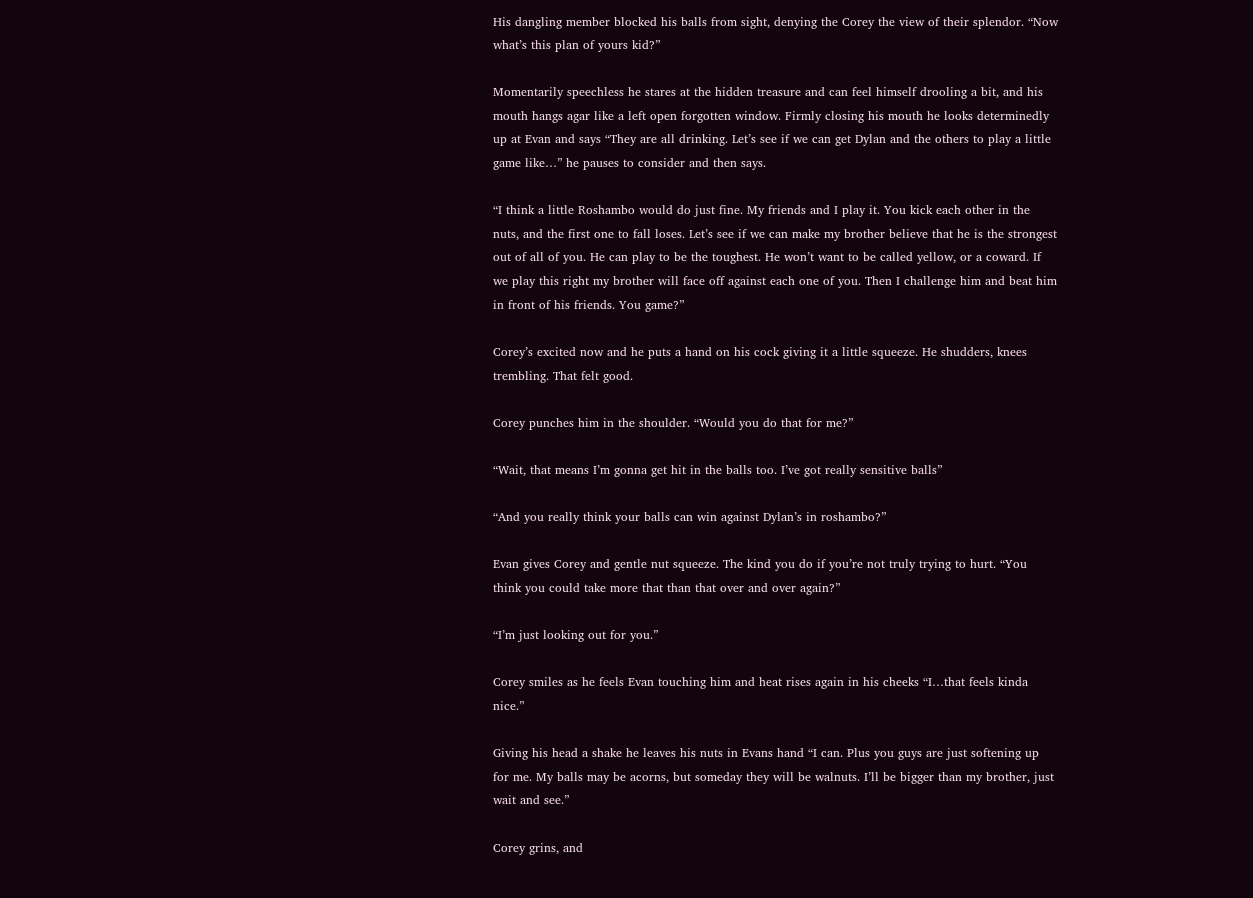His dangling member blocked his balls from sight, denying the Corey the view of their splendor. “Now what’s this plan of yours kid?”

Momentarily speechless he stares at the hidden treasure and can feel himself drooling a bit, and his mouth hangs agar like a left open forgotten window. Firmly closing his mouth he looks determinedly up at Evan and says “They are all drinking. Let’s see if we can get Dylan and the others to play a little game like…” he pauses to consider and then says.

“I think a little Roshambo would do just fine. My friends and I play it. You kick each other in the nuts, and the first one to fall loses. Let’s see if we can make my brother believe that he is the strongest out of all of you. He can play to be the toughest. He won’t want to be called yellow, or a coward. If we play this right my brother will face off against each one of you. Then I challenge him and beat him in front of his friends. You game?”

Corey’s excited now and he puts a hand on his cock giving it a little squeeze. He shudders, knees trembling. That felt good.

Corey punches him in the shoulder. “Would you do that for me?”

“Wait, that means I’m gonna get hit in the balls too. I’ve got really sensitive balls”

“And you really think your balls can win against Dylan’s in roshambo?”

Evan gives Corey and gentle nut squeeze. The kind you do if you’re not truly trying to hurt. “You think you could take more that than that over and over again?”

“I’m just looking out for you.”

Corey smiles as he feels Evan touching him and heat rises again in his cheeks “I…that feels kinda nice.”

Giving his head a shake he leaves his nuts in Evans hand “I can. Plus you guys are just softening up for me. My balls may be acorns, but someday they will be walnuts. I’ll be bigger than my brother, just wait and see.”

Corey grins, and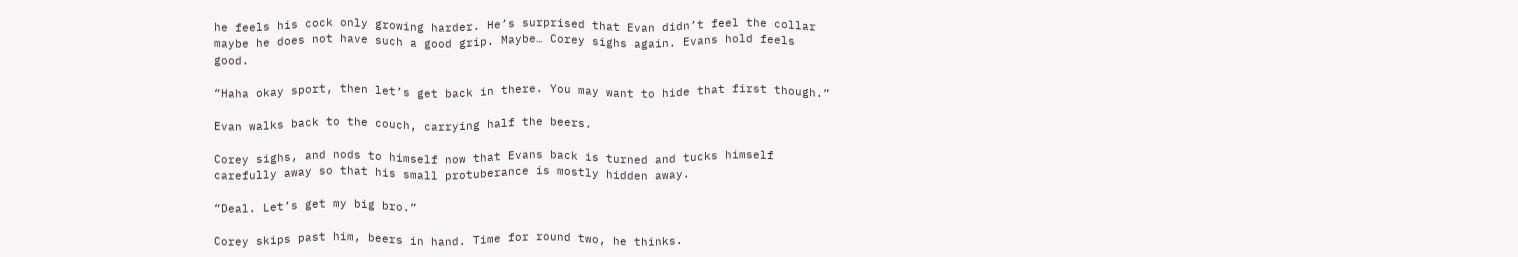he feels his cock only growing harder. He’s surprised that Evan didn’t feel the collar maybe he does not have such a good grip. Maybe… Corey sighs again. Evans hold feels good.

“Haha okay sport, then let’s get back in there. You may want to hide that first though.”

Evan walks back to the couch, carrying half the beers.

Corey sighs, and nods to himself now that Evans back is turned and tucks himself carefully away so that his small protuberance is mostly hidden away.

“Deal. Let’s get my big bro.”

Corey skips past him, beers in hand. Time for round two, he thinks.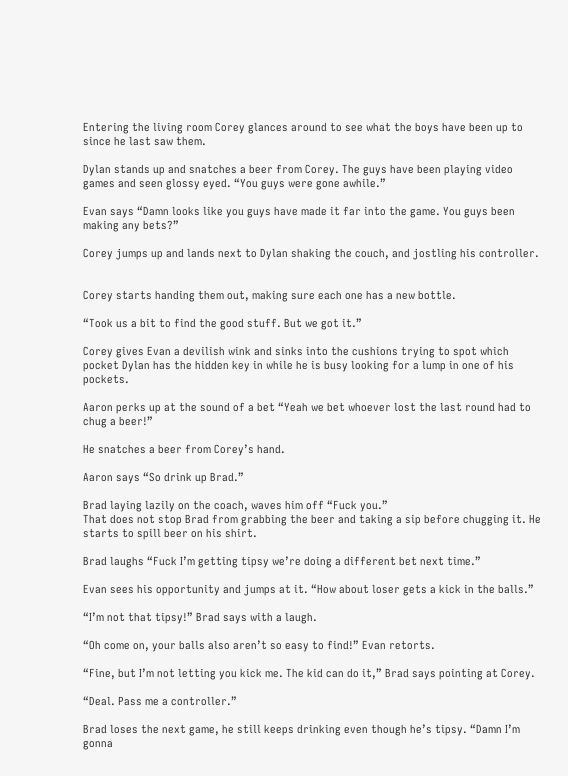Entering the living room Corey glances around to see what the boys have been up to since he last saw them.

Dylan stands up and snatches a beer from Corey. The guys have been playing video games and seen glossy eyed. “You guys were gone awhile.”

Evan says “Damn looks like you guys have made it far into the game. You guys been making any bets?”

Corey jumps up and lands next to Dylan shaking the couch, and jostling his controller.


Corey starts handing them out, making sure each one has a new bottle.

“Took us a bit to find the good stuff. But we got it.”

Corey gives Evan a devilish wink and sinks into the cushions trying to spot which pocket Dylan has the hidden key in while he is busy looking for a lump in one of his pockets.

Aaron perks up at the sound of a bet “Yeah we bet whoever lost the last round had to chug a beer!”

He snatches a beer from Corey’s hand.

Aaron says “So drink up Brad.”

Brad laying lazily on the coach, waves him off “Fuck you.”
That does not stop Brad from grabbing the beer and taking a sip before chugging it. He starts to spill beer on his shirt.

Brad laughs “Fuck I’m getting tipsy we’re doing a different bet next time.”

Evan sees his opportunity and jumps at it. “How about loser gets a kick in the balls.”

“I’m not that tipsy!” Brad says with a laugh.

“Oh come on, your balls also aren’t so easy to find!” Evan retorts.

“Fine, but I’m not letting you kick me. The kid can do it,” Brad says pointing at Corey.

“Deal. Pass me a controller.”

Brad loses the next game, he still keeps drinking even though he’s tipsy. “Damn I’m gonna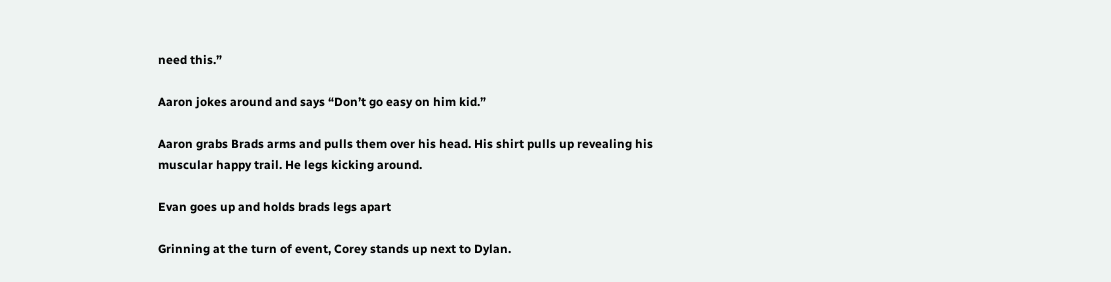need this.”

Aaron jokes around and says “Don’t go easy on him kid.”

Aaron grabs Brads arms and pulls them over his head. His shirt pulls up revealing his muscular happy trail. He legs kicking around.

Evan goes up and holds brads legs apart

Grinning at the turn of event, Corey stands up next to Dylan.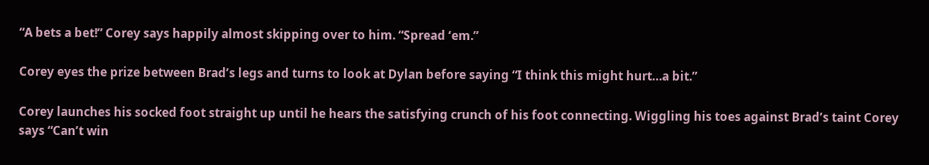“A bets a bet!” Corey says happily almost skipping over to him. “Spread ‘em.”

Corey eyes the prize between Brad’s legs and turns to look at Dylan before saying “I think this might hurt…a bit.”

Corey launches his socked foot straight up until he hears the satisfying crunch of his foot connecting. Wiggling his toes against Brad’s taint Corey says “Can’t win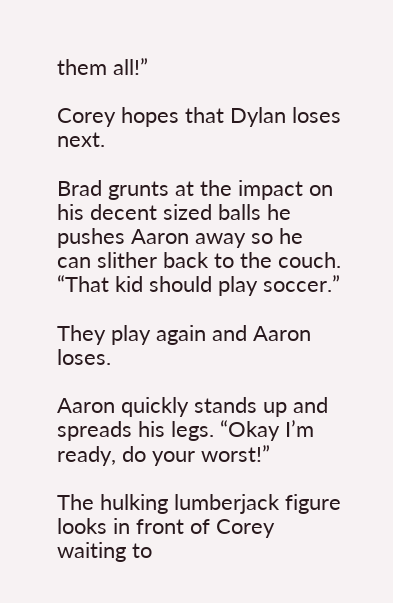them all!”

Corey hopes that Dylan loses next.

Brad grunts at the impact on his decent sized balls he pushes Aaron away so he can slither back to the couch. “That kid should play soccer.”

They play again and Aaron loses.

Aaron quickly stands up and spreads his legs. “Okay I’m ready, do your worst!”

The hulking lumberjack figure looks in front of Corey waiting to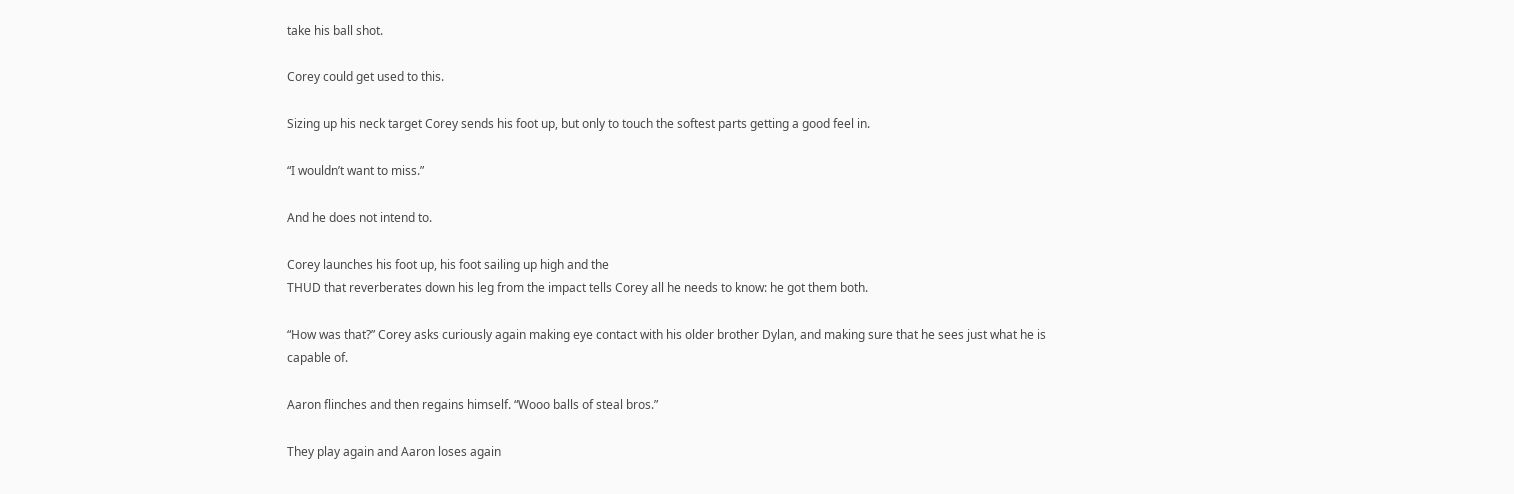take his ball shot.

Corey could get used to this.

Sizing up his neck target Corey sends his foot up, but only to touch the softest parts getting a good feel in.

“I wouldn’t want to miss.”

And he does not intend to.

Corey launches his foot up, his foot sailing up high and the
THUD that reverberates down his leg from the impact tells Corey all he needs to know: he got them both.

“How was that?” Corey asks curiously again making eye contact with his older brother Dylan, and making sure that he sees just what he is capable of.

Aaron flinches and then regains himself. “Wooo balls of steal bros.”

They play again and Aaron loses again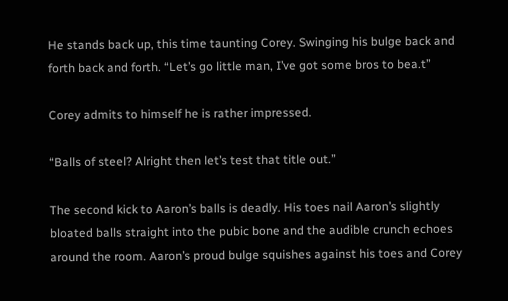He stands back up, this time taunting Corey. Swinging his bulge back and forth back and forth. “Let’s go little man, I’ve got some bros to bea.t”

Corey admits to himself he is rather impressed.

“Balls of steel? Alright then let’s test that title out.”

The second kick to Aaron’s balls is deadly. His toes nail Aaron’s slightly bloated balls straight into the pubic bone and the audible crunch echoes around the room. Aaron’s proud bulge squishes against his toes and Corey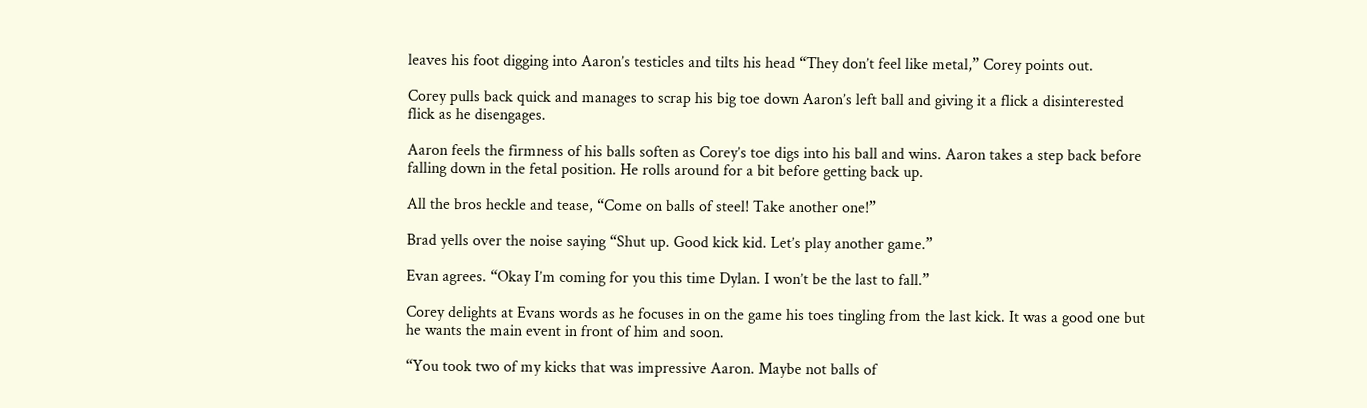leaves his foot digging into Aaron’s testicles and tilts his head “They don’t feel like metal,” Corey points out.

Corey pulls back quick and manages to scrap his big toe down Aaron’s left ball and giving it a flick a disinterested flick as he disengages.

Aaron feels the firmness of his balls soften as Corey’s toe digs into his ball and wins. Aaron takes a step back before falling down in the fetal position. He rolls around for a bit before getting back up.

All the bros heckle and tease, “Come on balls of steel! Take another one!”

Brad yells over the noise saying “Shut up. Good kick kid. Let’s play another game.”

Evan agrees. “Okay I’m coming for you this time Dylan. I won’t be the last to fall.”

Corey delights at Evans words as he focuses in on the game his toes tingling from the last kick. It was a good one but he wants the main event in front of him and soon.

“You took two of my kicks that was impressive Aaron. Maybe not balls of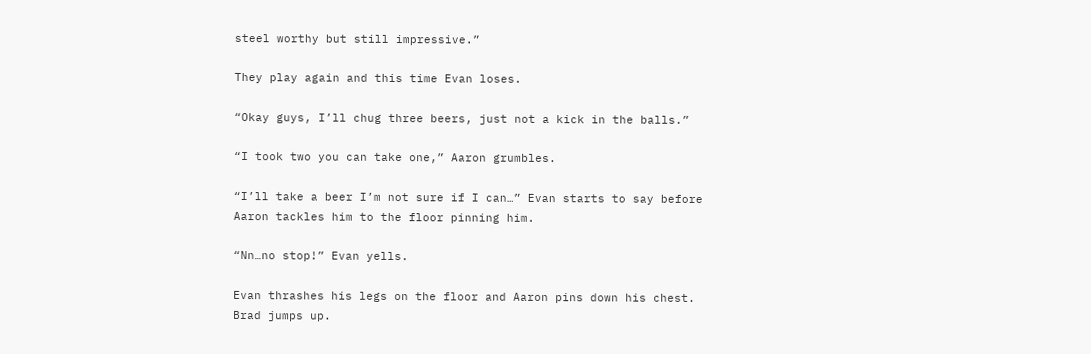steel worthy but still impressive.”

They play again and this time Evan loses.

“Okay guys, I’ll chug three beers, just not a kick in the balls.”

“I took two you can take one,” Aaron grumbles.

“I’ll take a beer I’m not sure if I can…” Evan starts to say before Aaron tackles him to the floor pinning him.

“Nn…no stop!” Evan yells.

Evan thrashes his legs on the floor and Aaron pins down his chest. Brad jumps up.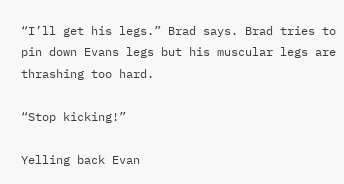“I’ll get his legs.” Brad says. Brad tries to pin down Evans legs but his muscular legs are thrashing too hard.

“Stop kicking!”

Yelling back Evan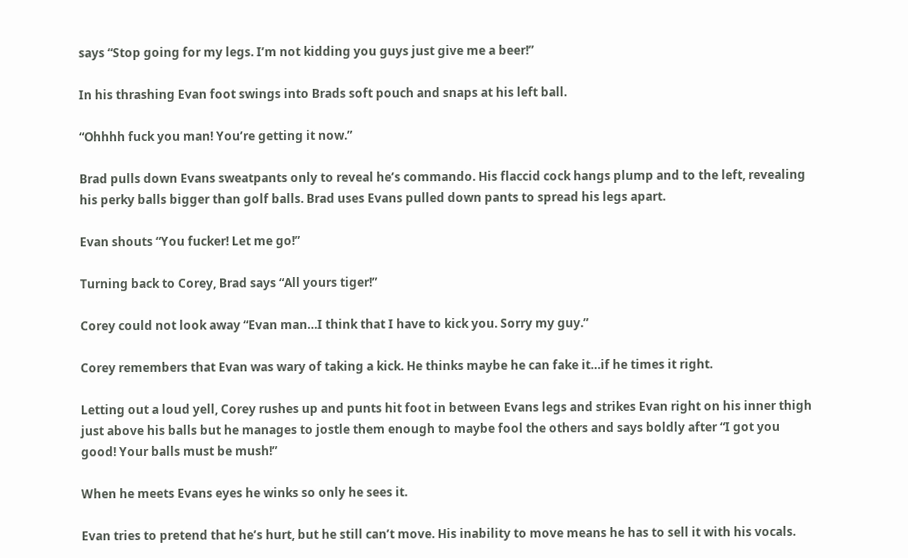says “Stop going for my legs. I’m not kidding you guys just give me a beer!”

In his thrashing Evan foot swings into Brads soft pouch and snaps at his left ball.

“Ohhhh fuck you man! You’re getting it now.”

Brad pulls down Evans sweatpants only to reveal he’s commando. His flaccid cock hangs plump and to the left, revealing his perky balls bigger than golf balls. Brad uses Evans pulled down pants to spread his legs apart.

Evan shouts “You fucker! Let me go!”

Turning back to Corey, Brad says “All yours tiger!”

Corey could not look away “Evan man…I think that I have to kick you. Sorry my guy.”

Corey remembers that Evan was wary of taking a kick. He thinks maybe he can fake it…if he times it right.

Letting out a loud yell, Corey rushes up and punts hit foot in between Evans legs and strikes Evan right on his inner thigh just above his balls but he manages to jostle them enough to maybe fool the others and says boldly after “I got you good! Your balls must be mush!”

When he meets Evans eyes he winks so only he sees it.

Evan tries to pretend that he’s hurt, but he still can’t move. His inability to move means he has to sell it with his vocals.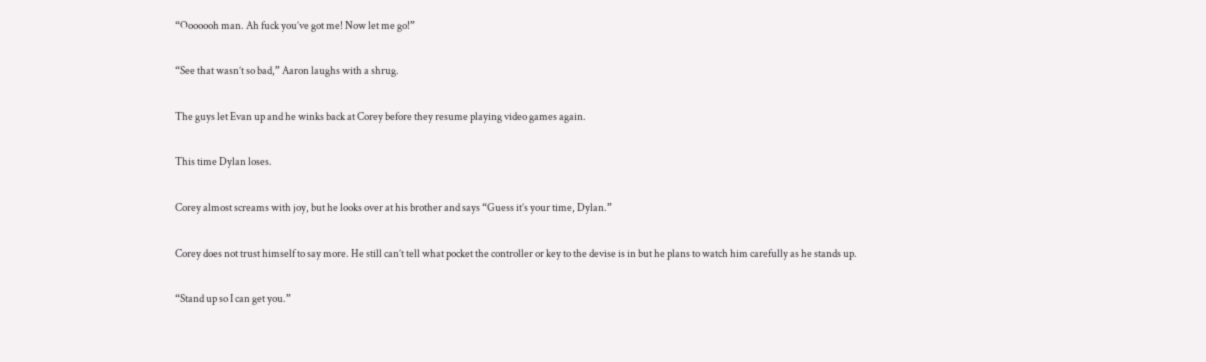“Ooooooh man. Ah fuck you’ve got me! Now let me go!”

“See that wasn’t so bad,” Aaron laughs with a shrug.

The guys let Evan up and he winks back at Corey before they resume playing video games again.

This time Dylan loses.

Corey almost screams with joy, but he looks over at his brother and says “Guess it’s your time, Dylan.”

Corey does not trust himself to say more. He still can’t tell what pocket the controller or key to the devise is in but he plans to watch him carefully as he stands up.

“Stand up so I can get you.”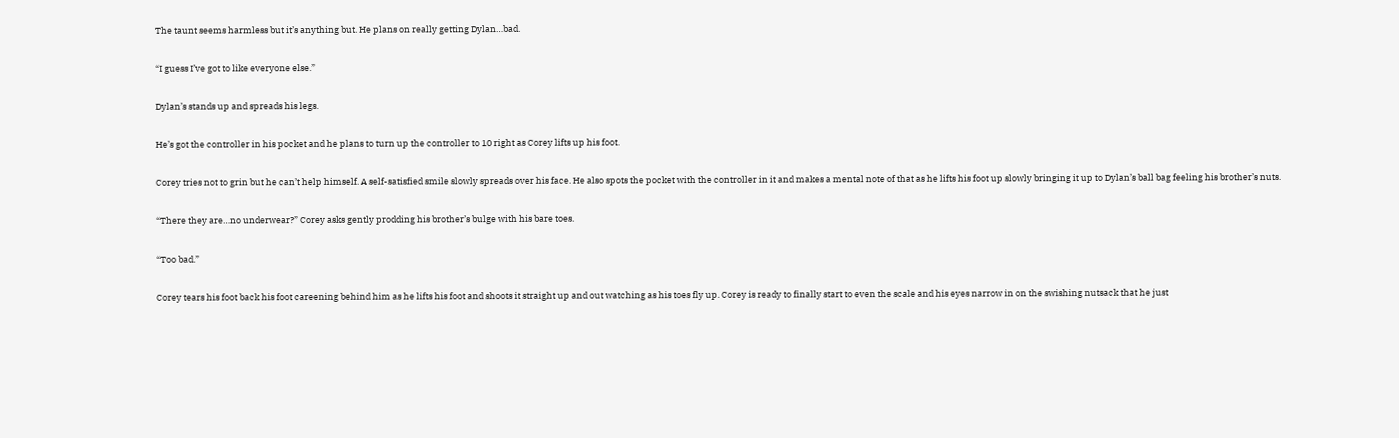The taunt seems harmless but it’s anything but. He plans on really getting Dylan…bad.

“I guess I’ve got to like everyone else.”

Dylan’s stands up and spreads his legs.

He’s got the controller in his pocket and he plans to turn up the controller to 10 right as Corey lifts up his foot.

Corey tries not to grin but he can’t help himself. A self-satisfied smile slowly spreads over his face. He also spots the pocket with the controller in it and makes a mental note of that as he lifts his foot up slowly bringing it up to Dylan’s ball bag feeling his brother’s nuts.

“There they are…no underwear?” Corey asks gently prodding his brother’s bulge with his bare toes.

“Too bad.”

Corey tears his foot back his foot careening behind him as he lifts his foot and shoots it straight up and out watching as his toes fly up. Corey is ready to finally start to even the scale and his eyes narrow in on the swishing nutsack that he just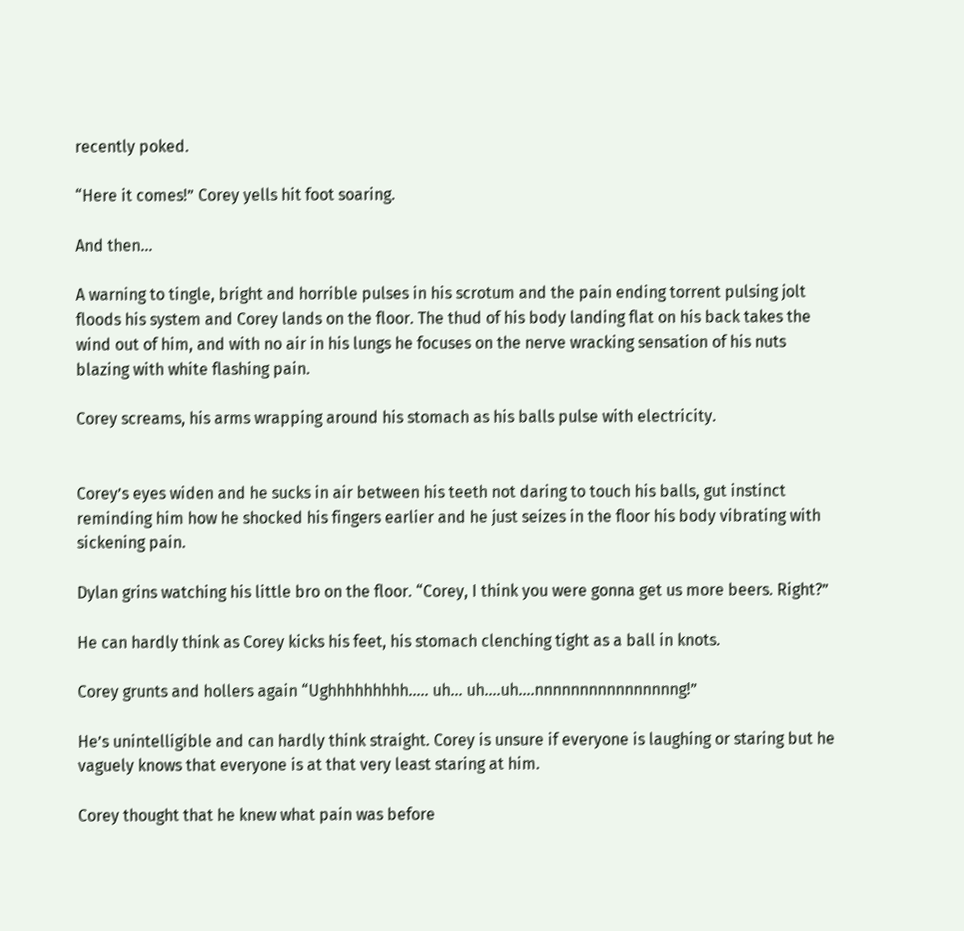recently poked.

“Here it comes!” Corey yells hit foot soaring.

And then…

A warning to tingle, bright and horrible pulses in his scrotum and the pain ending torrent pulsing jolt floods his system and Corey lands on the floor. The thud of his body landing flat on his back takes the wind out of him, and with no air in his lungs he focuses on the nerve wracking sensation of his nuts blazing with white flashing pain.

Corey screams, his arms wrapping around his stomach as his balls pulse with electricity.


Corey’s eyes widen and he sucks in air between his teeth not daring to touch his balls, gut instinct reminding him how he shocked his fingers earlier and he just seizes in the floor his body vibrating with sickening pain.

Dylan grins watching his little bro on the floor. “Corey, I think you were gonna get us more beers. Right?”

He can hardly think as Corey kicks his feet, his stomach clenching tight as a ball in knots.

Corey grunts and hollers again “Ughhhhhhhhh….. uh… uh….uh….nnnnnnnnnnnnnnnng!”

He’s unintelligible and can hardly think straight. Corey is unsure if everyone is laughing or staring but he vaguely knows that everyone is at that very least staring at him.

Corey thought that he knew what pain was before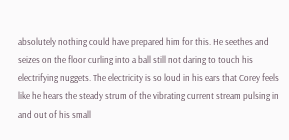absolutely nothing could have prepared him for this. He seethes and seizes on the floor curling into a ball still not daring to touch his electrifying nuggets. The electricity is so loud in his ears that Corey feels like he hears the steady strum of the vibrating current stream pulsing in and out of his small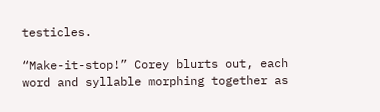testicles.

“Make-it-stop!” Corey blurts out, each word and syllable morphing together as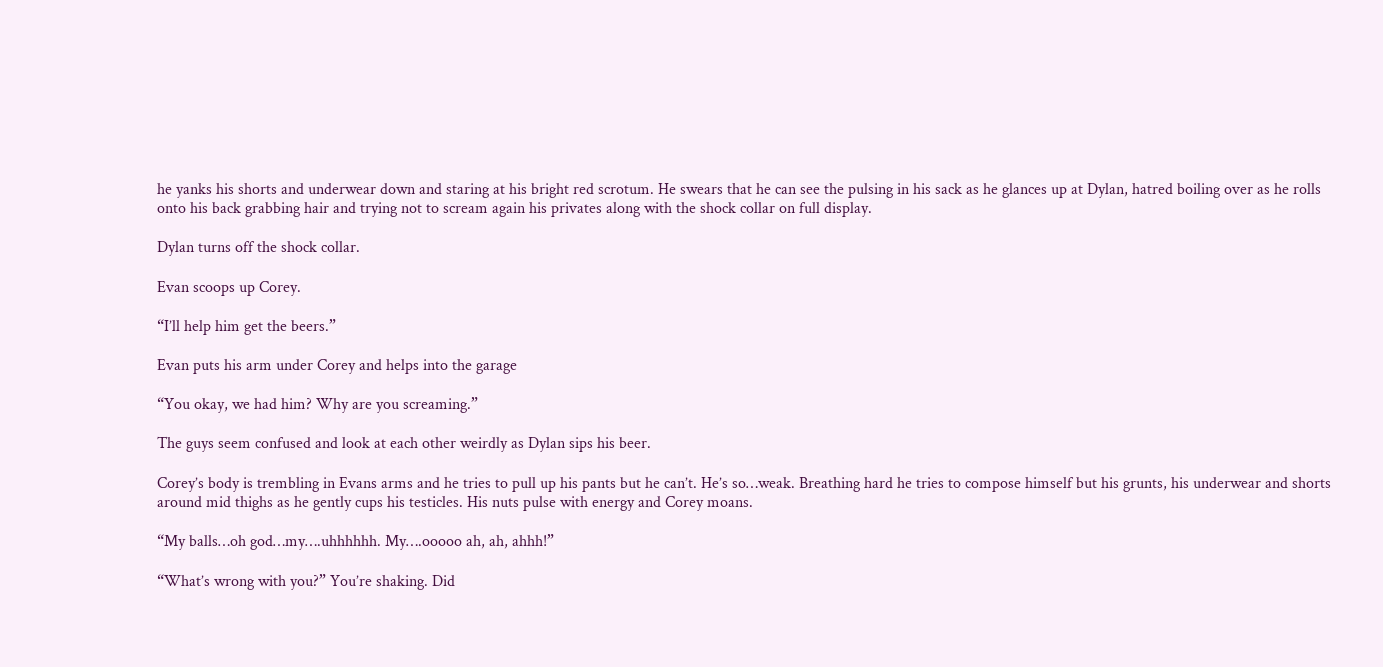he yanks his shorts and underwear down and staring at his bright red scrotum. He swears that he can see the pulsing in his sack as he glances up at Dylan, hatred boiling over as he rolls onto his back grabbing hair and trying not to scream again his privates along with the shock collar on full display.

Dylan turns off the shock collar.

Evan scoops up Corey.

“I’ll help him get the beers.”

Evan puts his arm under Corey and helps into the garage

“You okay, we had him? Why are you screaming.”

The guys seem confused and look at each other weirdly as Dylan sips his beer.

Corey’s body is trembling in Evans arms and he tries to pull up his pants but he can’t. He’s so…weak. Breathing hard he tries to compose himself but his grunts, his underwear and shorts around mid thighs as he gently cups his testicles. His nuts pulse with energy and Corey moans.

“My balls…oh god…my….uhhhhhh. My….ooooo ah, ah, ahhh!”

“What’s wrong with you?” You’re shaking. Did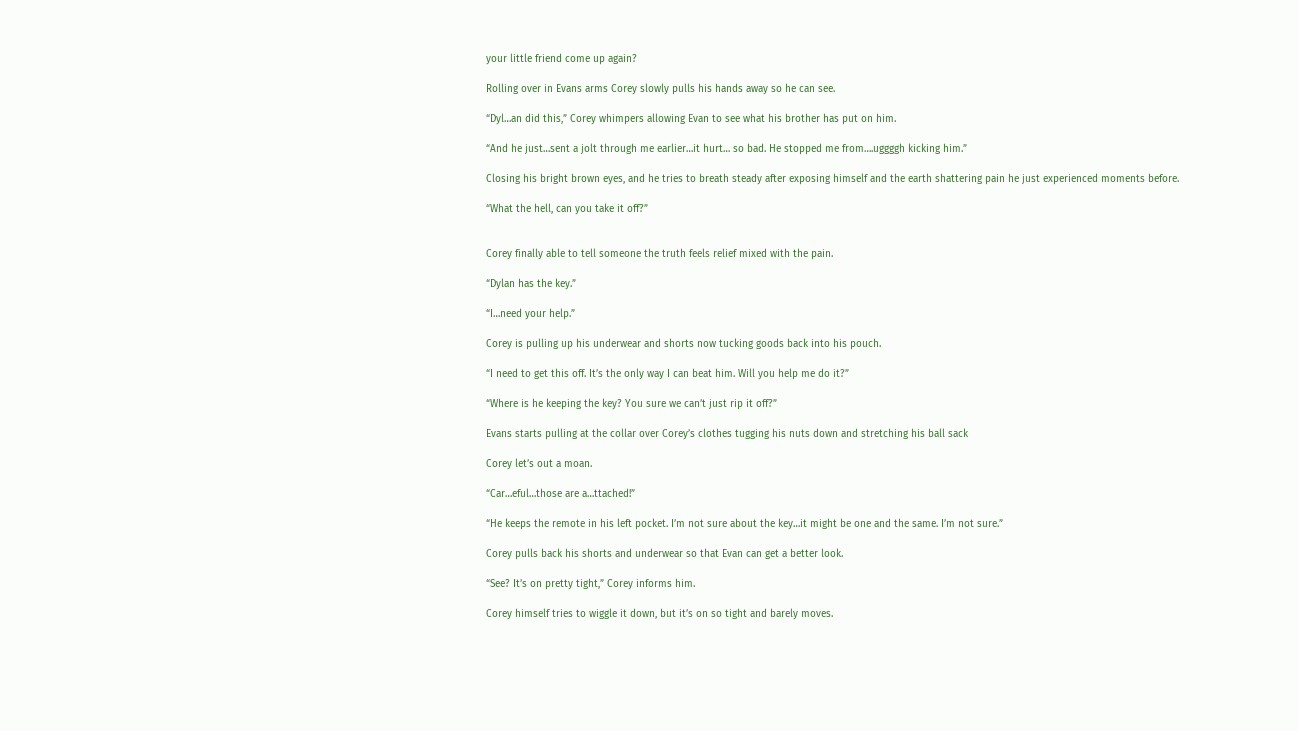your little friend come up again?

Rolling over in Evans arms Corey slowly pulls his hands away so he can see.

“Dyl…an did this,” Corey whimpers allowing Evan to see what his brother has put on him.

“And he just…sent a jolt through me earlier…it hurt… so bad. He stopped me from….uggggh kicking him.”

Closing his bright brown eyes, and he tries to breath steady after exposing himself and the earth shattering pain he just experienced moments before.

“What the hell, can you take it off?”


Corey finally able to tell someone the truth feels relief mixed with the pain.

“Dylan has the key.”

“I…need your help.”

Corey is pulling up his underwear and shorts now tucking goods back into his pouch.

“I need to get this off. It’s the only way I can beat him. Will you help me do it?”

“Where is he keeping the key? You sure we can’t just rip it off?”

Evans starts pulling at the collar over Corey’s clothes tugging his nuts down and stretching his ball sack

Corey let’s out a moan.

“Car…eful…those are a…ttached!”

“He keeps the remote in his left pocket. I’m not sure about the key…it might be one and the same. I’m not sure.”

Corey pulls back his shorts and underwear so that Evan can get a better look.

“See? It’s on pretty tight,” Corey informs him.

Corey himself tries to wiggle it down, but it’s on so tight and barely moves.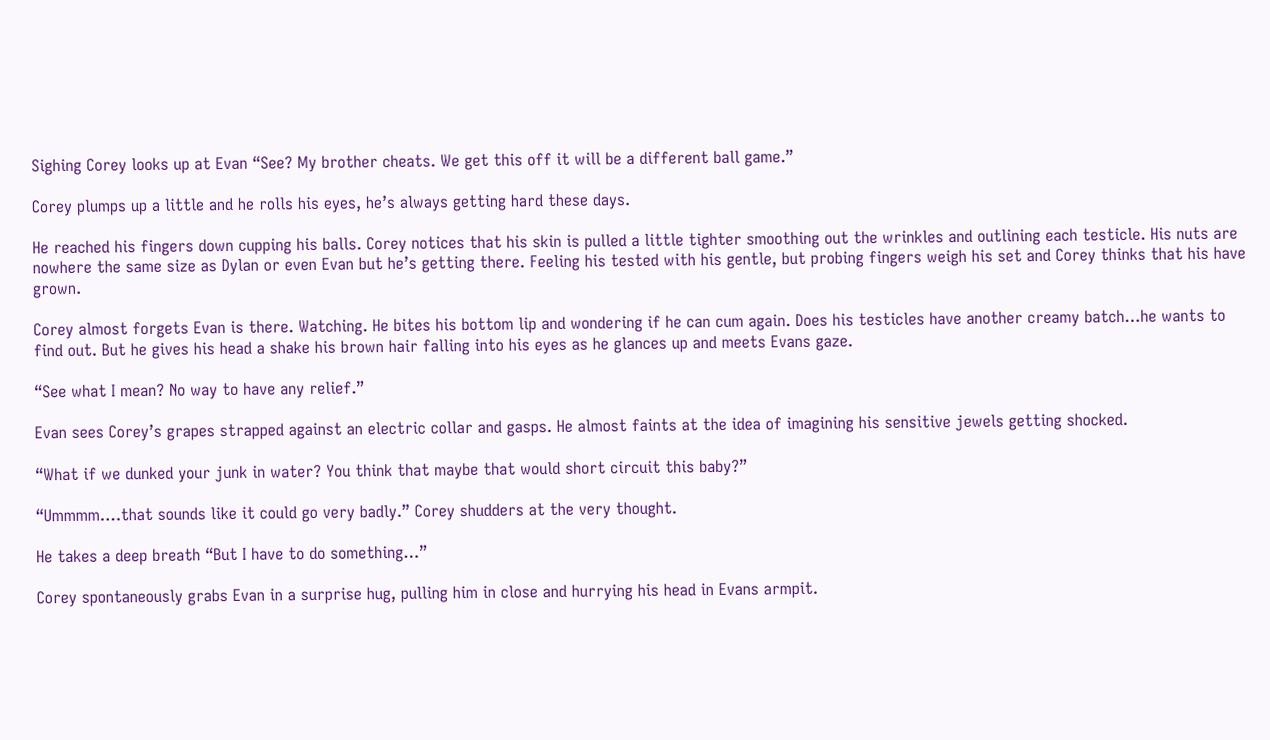Sighing Corey looks up at Evan “See? My brother cheats. We get this off it will be a different ball game.”

Corey plumps up a little and he rolls his eyes, he’s always getting hard these days.

He reached his fingers down cupping his balls. Corey notices that his skin is pulled a little tighter smoothing out the wrinkles and outlining each testicle. His nuts are nowhere the same size as Dylan or even Evan but he’s getting there. Feeling his tested with his gentle, but probing fingers weigh his set and Corey thinks that his have grown.

Corey almost forgets Evan is there. Watching. He bites his bottom lip and wondering if he can cum again. Does his testicles have another creamy batch…he wants to find out. But he gives his head a shake his brown hair falling into his eyes as he glances up and meets Evans gaze.

“See what I mean? No way to have any relief.”

Evan sees Corey’s grapes strapped against an electric collar and gasps. He almost faints at the idea of imagining his sensitive jewels getting shocked.

“What if we dunked your junk in water? You think that maybe that would short circuit this baby?”

“Ummmm….that sounds like it could go very badly.” Corey shudders at the very thought.

He takes a deep breath “But I have to do something…”

Corey spontaneously grabs Evan in a surprise hug, pulling him in close and hurrying his head in Evans armpit.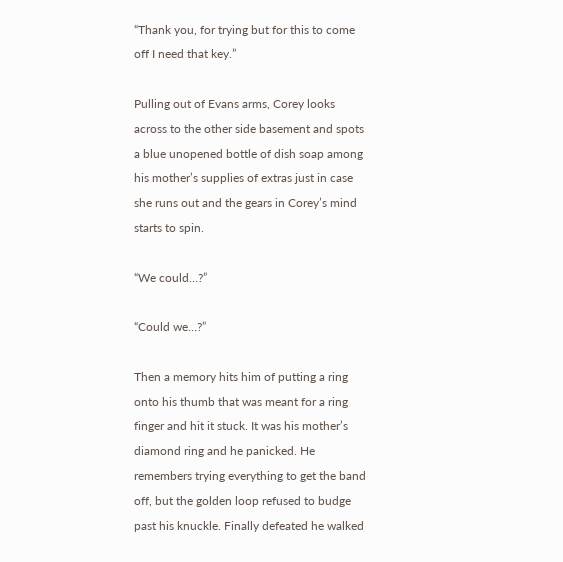“Thank you, for trying but for this to come off I need that key.”

Pulling out of Evans arms, Corey looks across to the other side basement and spots a blue unopened bottle of dish soap among his mother’s supplies of extras just in case she runs out and the gears in Corey’s mind starts to spin.

“We could…?”

“Could we…?”

Then a memory hits him of putting a ring onto his thumb that was meant for a ring finger and hit it stuck. It was his mother’s diamond ring and he panicked. He remembers trying everything to get the band off, but the golden loop refused to budge past his knuckle. Finally defeated he walked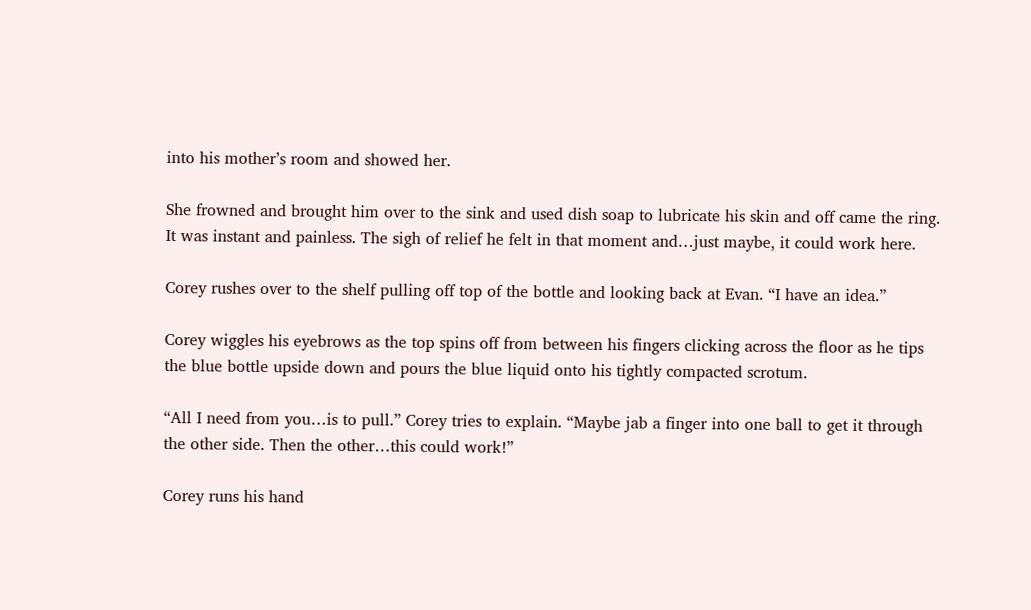into his mother’s room and showed her.

She frowned and brought him over to the sink and used dish soap to lubricate his skin and off came the ring. It was instant and painless. The sigh of relief he felt in that moment and…just maybe, it could work here.

Corey rushes over to the shelf pulling off top of the bottle and looking back at Evan. “I have an idea.”

Corey wiggles his eyebrows as the top spins off from between his fingers clicking across the floor as he tips the blue bottle upside down and pours the blue liquid onto his tightly compacted scrotum.

“All I need from you…is to pull.” Corey tries to explain. “Maybe jab a finger into one ball to get it through the other side. Then the other…this could work!”

Corey runs his hand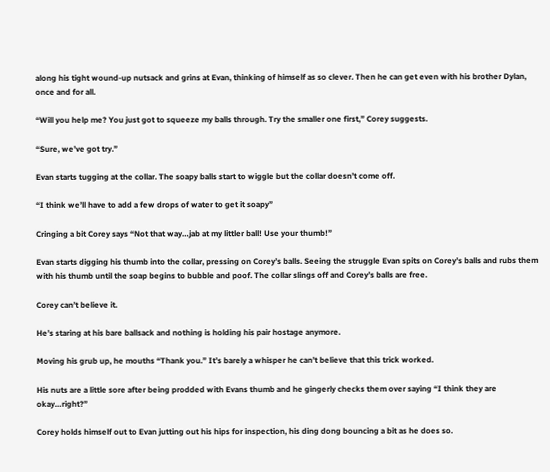along his tight wound-up nutsack and grins at Evan, thinking of himself as so clever. Then he can get even with his brother Dylan, once and for all.

“Will you help me? You just got to squeeze my balls through. Try the smaller one first,” Corey suggests.

“Sure, we’ve got try.”

Evan starts tugging at the collar. The soapy balls start to wiggle but the collar doesn’t come off.

“I think we’ll have to add a few drops of water to get it soapy”

Cringing a bit Corey says “Not that way…jab at my littler ball! Use your thumb!”

Evan starts digging his thumb into the collar, pressing on Corey’s balls. Seeing the struggle Evan spits on Corey’s balls and rubs them with his thumb until the soap begins to bubble and poof. The collar slings off and Corey’s balls are free.

Corey can’t believe it.

He’s staring at his bare ballsack and nothing is holding his pair hostage anymore.

Moving his grub up, he mouths “Thank you.” It’s barely a whisper he can’t believe that this trick worked.

His nuts are a little sore after being prodded with Evans thumb and he gingerly checks them over saying “I think they are okay…right?”

Corey holds himself out to Evan jutting out his hips for inspection, his ding dong bouncing a bit as he does so.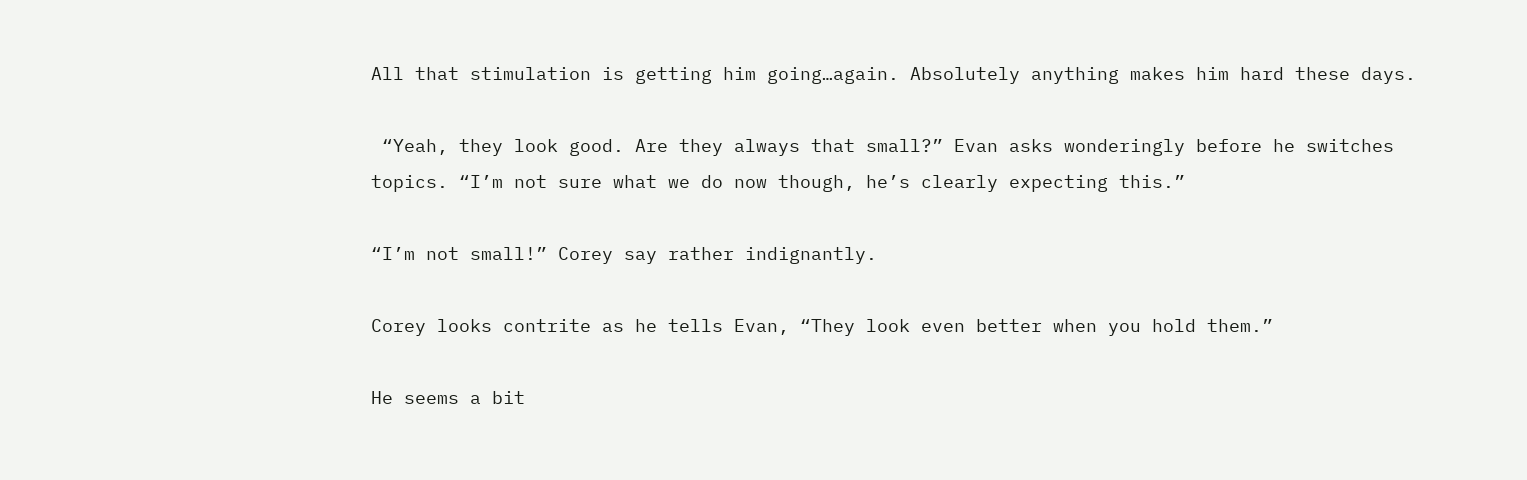All that stimulation is getting him going…again. Absolutely anything makes him hard these days.

 “Yeah, they look good. Are they always that small?” Evan asks wonderingly before he switches topics. “I’m not sure what we do now though, he’s clearly expecting this.”

“I’m not small!” Corey say rather indignantly.

Corey looks contrite as he tells Evan, “They look even better when you hold them.”

He seems a bit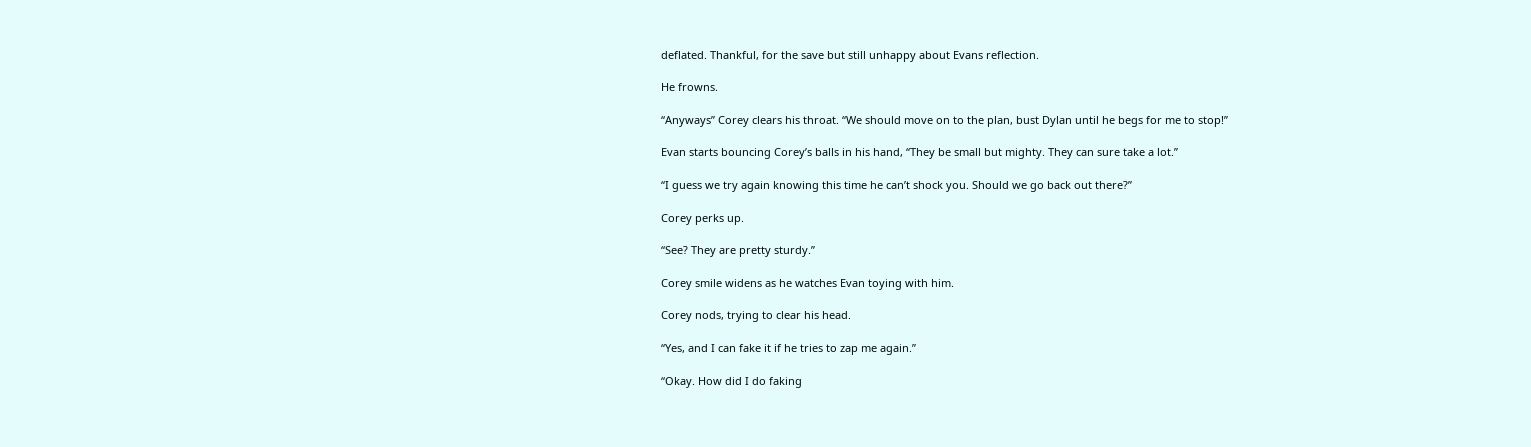deflated. Thankful, for the save but still unhappy about Evans reflection.

He frowns.

“Anyways” Corey clears his throat. “We should move on to the plan, bust Dylan until he begs for me to stop!”

Evan starts bouncing Corey’s balls in his hand, “They be small but mighty. They can sure take a lot.”

“I guess we try again knowing this time he can’t shock you. Should we go back out there?”

Corey perks up.

“See? They are pretty sturdy.”

Corey smile widens as he watches Evan toying with him.

Corey nods, trying to clear his head.

“Yes, and I can fake it if he tries to zap me again.”

“Okay. How did I do faking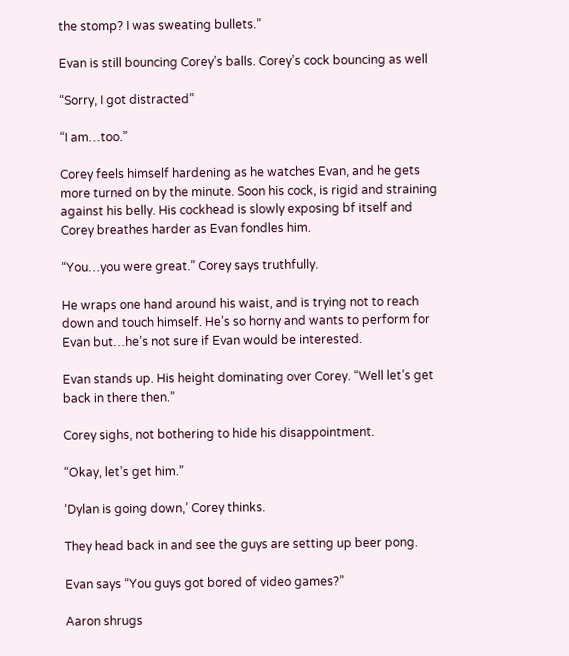the stomp? I was sweating bullets.”

Evan is still bouncing Corey’s balls. Corey’s cock bouncing as well

“Sorry, I got distracted”

“I am…too.”

Corey feels himself hardening as he watches Evan, and he gets more turned on by the minute. Soon his cock, is rigid and straining against his belly. His cockhead is slowly exposing bf itself and Corey breathes harder as Evan fondles him.

“You…you were great.” Corey says truthfully.

He wraps one hand around his waist, and is trying not to reach down and touch himself. He’s so horny and wants to perform for Evan but…he’s not sure if Evan would be interested.

Evan stands up. His height dominating over Corey. “Well let’s get back in there then.”

Corey sighs, not bothering to hide his disappointment.

“Okay, let’s get him.”

‘Dylan is going down,’ Corey thinks.

They head back in and see the guys are setting up beer pong.

Evan says “You guys got bored of video games?”

Aaron shrugs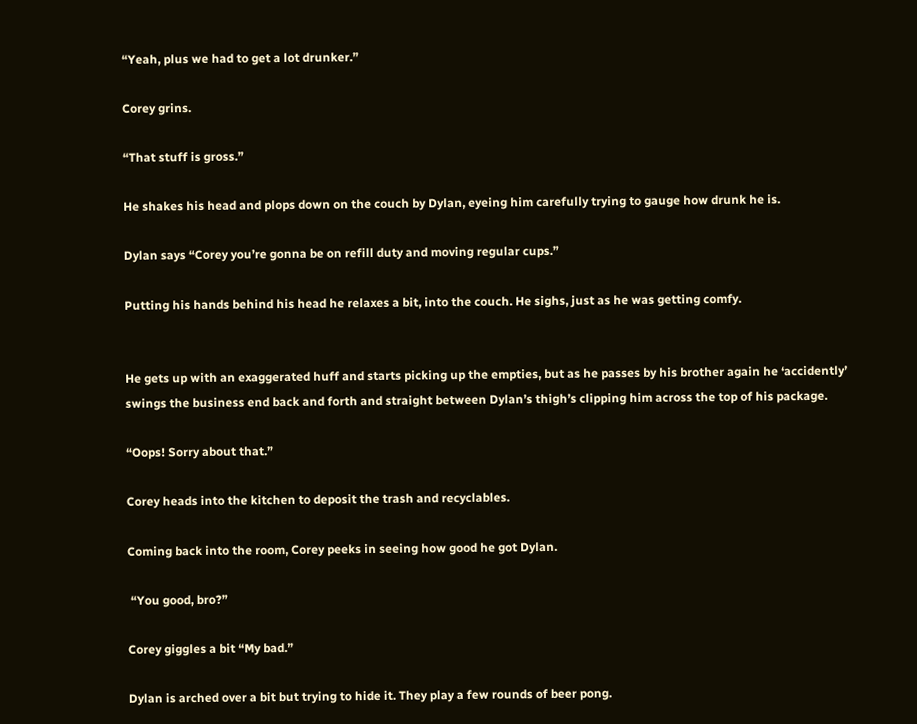“Yeah, plus we had to get a lot drunker.”

Corey grins.

“That stuff is gross.”

He shakes his head and plops down on the couch by Dylan, eyeing him carefully trying to gauge how drunk he is.

Dylan says “Corey you’re gonna be on refill duty and moving regular cups.”

Putting his hands behind his head he relaxes a bit, into the couch. He sighs, just as he was getting comfy.


He gets up with an exaggerated huff and starts picking up the empties, but as he passes by his brother again he ‘accidently’ swings the business end back and forth and straight between Dylan’s thigh’s clipping him across the top of his package.

“Oops! Sorry about that.”

Corey heads into the kitchen to deposit the trash and recyclables.

Coming back into the room, Corey peeks in seeing how good he got Dylan.

 “You good, bro?”

Corey giggles a bit “My bad.”

Dylan is arched over a bit but trying to hide it. They play a few rounds of beer pong.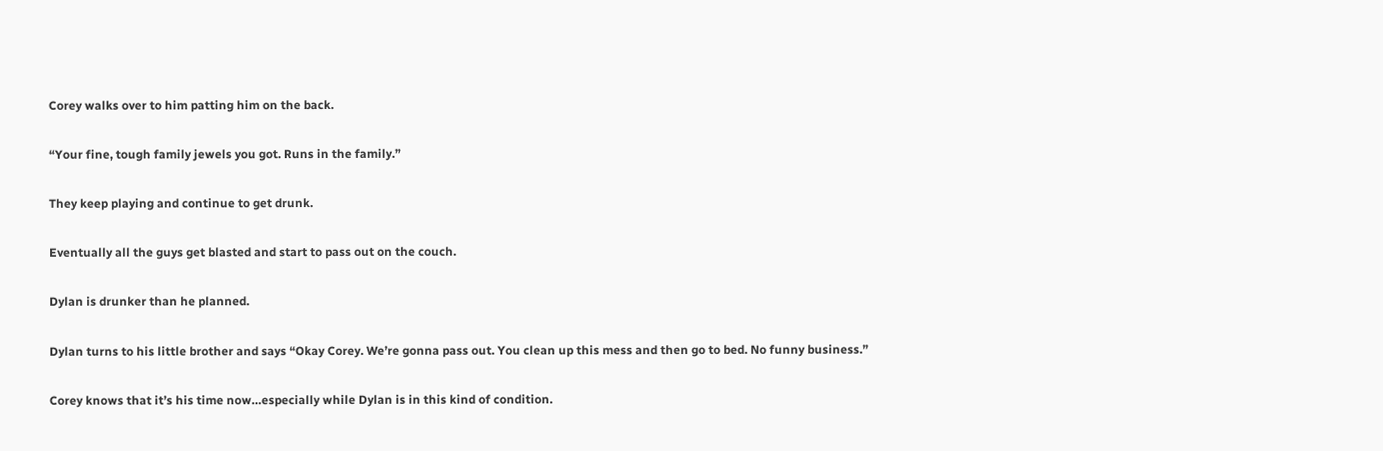Corey walks over to him patting him on the back.

“Your fine, tough family jewels you got. Runs in the family.”

They keep playing and continue to get drunk.

Eventually all the guys get blasted and start to pass out on the couch.

Dylan is drunker than he planned.

Dylan turns to his little brother and says “Okay Corey. We’re gonna pass out. You clean up this mess and then go to bed. No funny business.”

Corey knows that it’s his time now…especially while Dylan is in this kind of condition.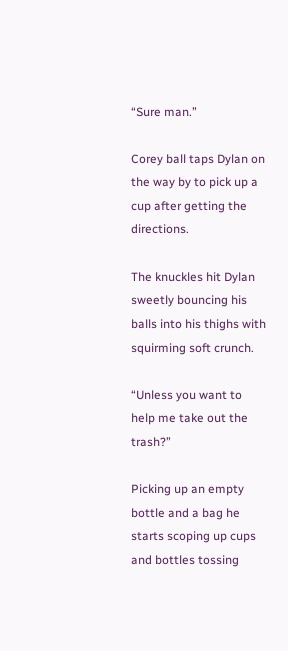“Sure man.”

Corey ball taps Dylan on the way by to pick up a cup after getting the directions.

The knuckles hit Dylan sweetly bouncing his balls into his thighs with squirming soft crunch.

“Unless you want to help me take out the trash?”

Picking up an empty bottle and a bag he starts scoping up cups and bottles tossing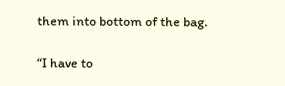them into bottom of the bag.

“I have to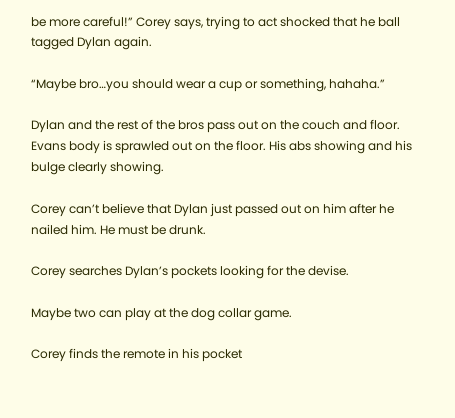be more careful!” Corey says, trying to act shocked that he ball tagged Dylan again.

“Maybe bro…you should wear a cup or something, hahaha.”

Dylan and the rest of the bros pass out on the couch and floor. Evans body is sprawled out on the floor. His abs showing and his bulge clearly showing.

Corey can’t believe that Dylan just passed out on him after he nailed him. He must be drunk.

Corey searches Dylan’s pockets looking for the devise.

Maybe two can play at the dog collar game.

Corey finds the remote in his pocket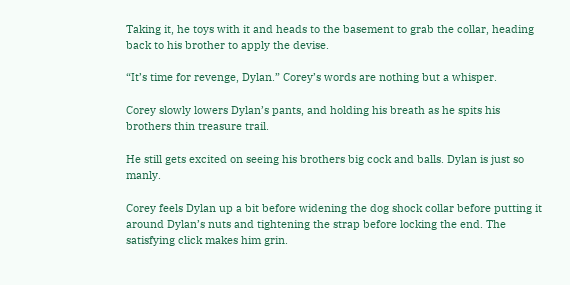Taking it, he toys with it and heads to the basement to grab the collar, heading back to his brother to apply the devise.

“It’s time for revenge, Dylan.” Corey’s words are nothing but a whisper.

Corey slowly lowers Dylan’s pants, and holding his breath as he spits his brothers thin treasure trail.

He still gets excited on seeing his brothers big cock and balls. Dylan is just so manly.

Corey feels Dylan up a bit before widening the dog shock collar before putting it around Dylan’s nuts and tightening the strap before locking the end. The satisfying click makes him grin.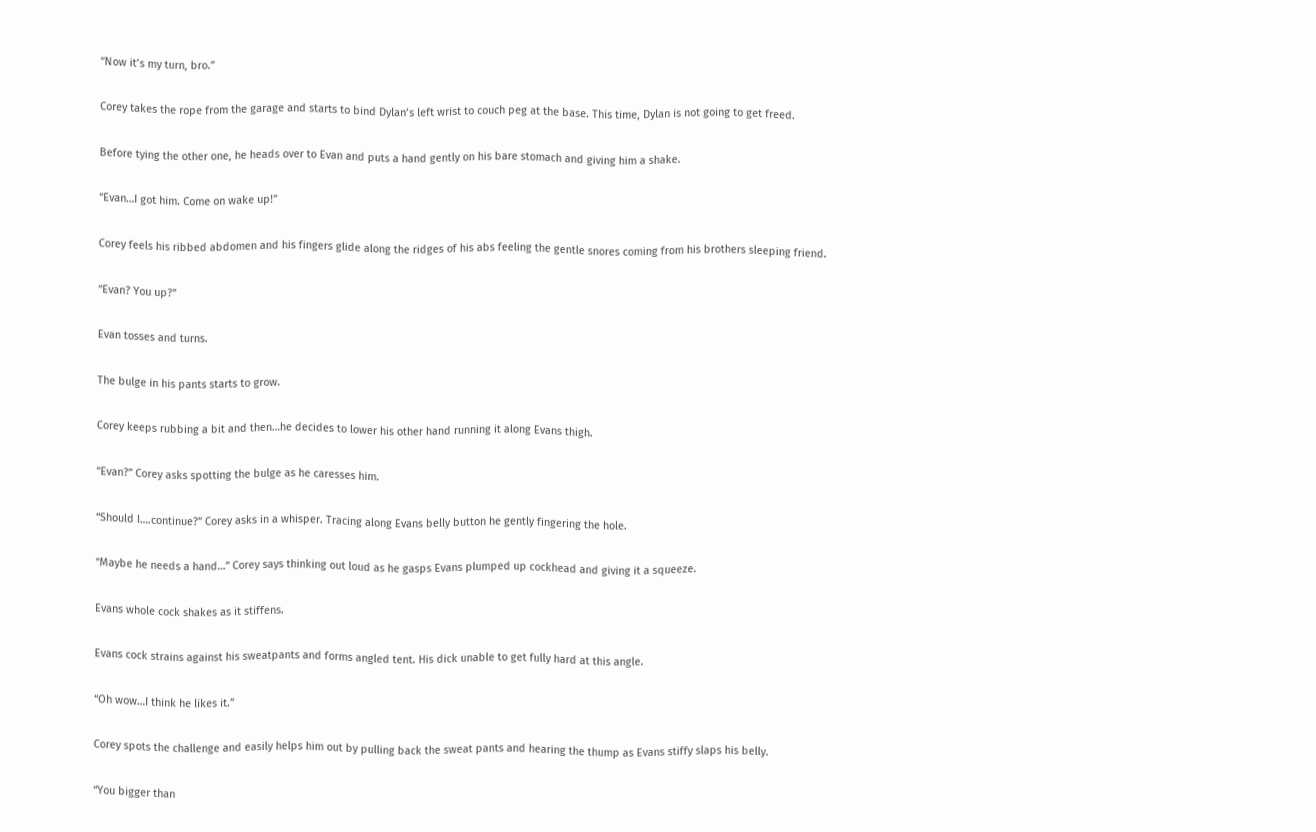“Now it’s my turn, bro.”

Corey takes the rope from the garage and starts to bind Dylan’s left wrist to couch peg at the base. This time, Dylan is not going to get freed.

Before tying the other one, he heads over to Evan and puts a hand gently on his bare stomach and giving him a shake.

“Evan…I got him. Come on wake up!”

Corey feels his ribbed abdomen and his fingers glide along the ridges of his abs feeling the gentle snores coming from his brothers sleeping friend.

“Evan? You up?”

Evan tosses and turns.

The bulge in his pants starts to grow.

Corey keeps rubbing a bit and then…he decides to lower his other hand running it along Evans thigh.

“Evan?” Corey asks spotting the bulge as he caresses him.

“Should I….continue?” Corey asks in a whisper. Tracing along Evans belly button he gently fingering the hole.

“Maybe he needs a hand…” Corey says thinking out loud as he gasps Evans plumped up cockhead and giving it a squeeze.

Evans whole cock shakes as it stiffens.

Evans cock strains against his sweatpants and forms angled tent. His dick unable to get fully hard at this angle.

“Oh wow…I think he likes it.”

Corey spots the challenge and easily helps him out by pulling back the sweat pants and hearing the thump as Evans stiffy slaps his belly.

“You bigger than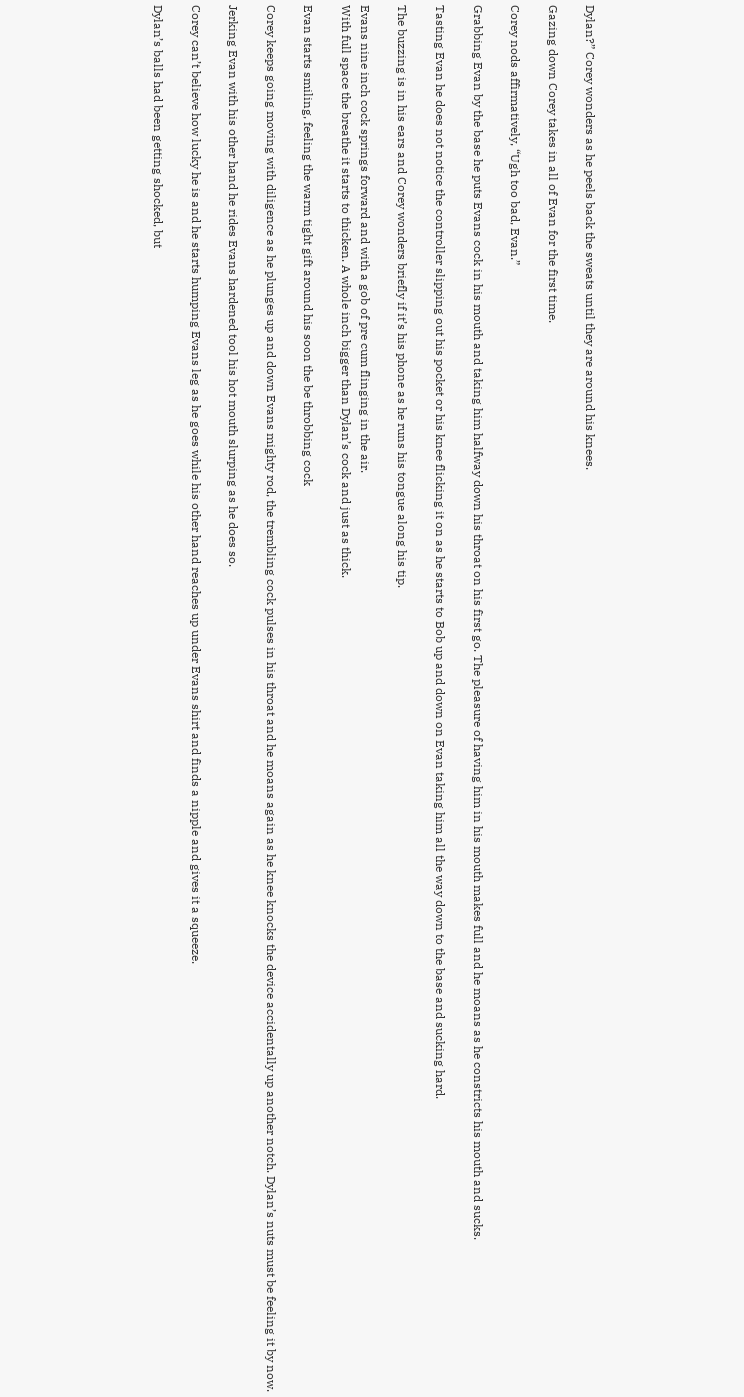Dylan?” Corey wonders as he peels back the sweats until they are around his knees.

Gazing down Corey takes in all of Evan for the first time.

Corey nods affirmatively, “Ugh too bad, Evan.”

Grabbing Evan by the base he puts Evans cock in his mouth and taking him halfway down his throat on his first go. The pleasure of having him in his mouth makes full and he moans as he constricts his mouth and sucks.

Tasting Evan he does not notice the controller slipping out his pocket or his knee flicking it on as he starts to Bob up and down on Evan taking him all the way down to the base and sucking hard.

The buzzing is in his ears and Corey wonders briefly if it’s his phone as he runs his tongue along his tip.

Evans nine inch cock springs forward and with a gob of pre cum flinging in the air.
With full space the breathe it starts to thicken. A whole inch bigger than Dylan’s cock and just as thick.

Evan starts smiling, feeling the warm tight gift around his soon the be throbbing cock

Corey keeps going moving with diligence as he plunges up and down Evans mighty rod, the trembling cock pulses in his throat and he moans again as he knee knocks the device accidentally up another notch. Dylan’s nuts must be feeling it by now.

Jerking Evan with his other hand he rides Evans hardened tool his hot mouth slurping as he does so.

Corey can’t believe how lucky he is and he starts humping Evans leg as he goes while his other hand reaches up under Evans shirt and finds a nipple and gives it a squeeze.

Dylan’s balls had been getting shocked, but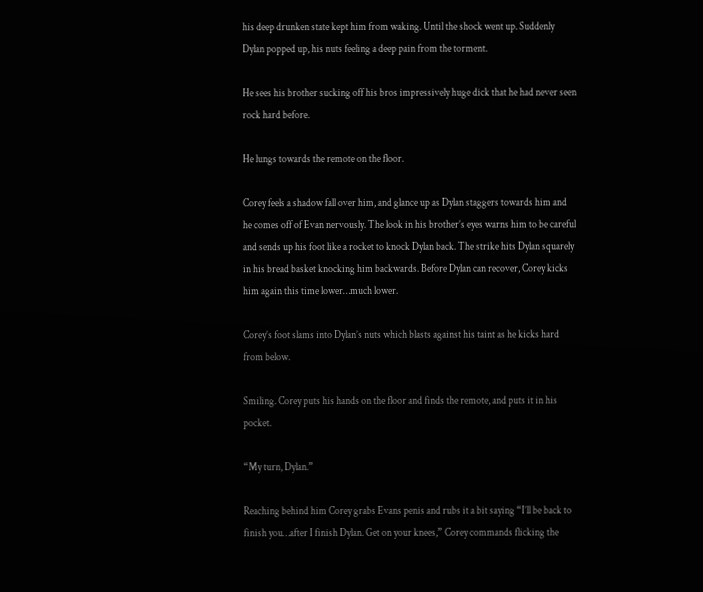his deep drunken state kept him from waking. Until the shock went up. Suddenly Dylan popped up, his nuts feeling a deep pain from the torment.

He sees his brother sucking off his bros impressively huge dick that he had never seen rock hard before.

He lungs towards the remote on the floor.

Corey feels a shadow fall over him, and glance up as Dylan staggers towards him and he comes off of Evan nervously. The look in his brother’s eyes warns him to be careful and sends up his foot like a rocket to knock Dylan back. The strike hits Dylan squarely in his bread basket knocking him backwards. Before Dylan can recover, Corey kicks him again this time lower…much lower.

Corey’s foot slams into Dylan’s nuts which blasts against his taint as he kicks hard from below.

Smiling. Corey puts his hands on the floor and finds the remote, and puts it in his pocket.

“My turn, Dylan.”

Reaching behind him Corey grabs Evans penis and rubs it a bit saying “I’ll be back to finish you…after I finish Dylan. Get on your knees,” Corey commands flicking the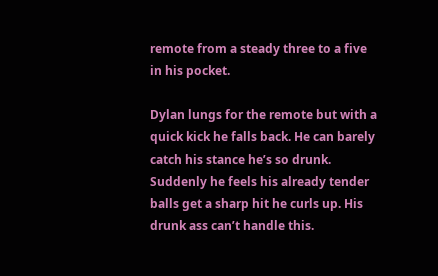remote from a steady three to a five in his pocket.

Dylan lungs for the remote but with a quick kick he falls back. He can barely catch his stance he’s so drunk. Suddenly he feels his already tender balls get a sharp hit he curls up. His drunk ass can’t handle this.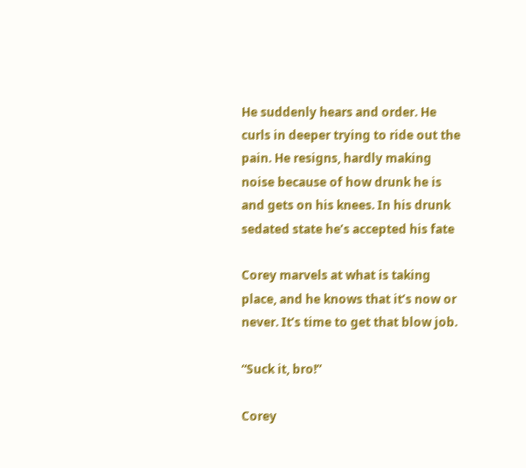He suddenly hears and order. He curls in deeper trying to ride out the pain. He resigns, hardly making noise because of how drunk he is and gets on his knees. In his drunk sedated state he’s accepted his fate

Corey marvels at what is taking place, and he knows that it’s now or never. It’s time to get that blow job.

“Suck it, bro!”

Corey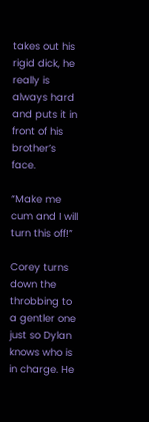takes out his rigid dick, he really is always hard and puts it in front of his brother’s face.

“Make me cum and I will turn this off!”

Corey turns down the throbbing to a gentler one just so Dylan knows who is in charge. He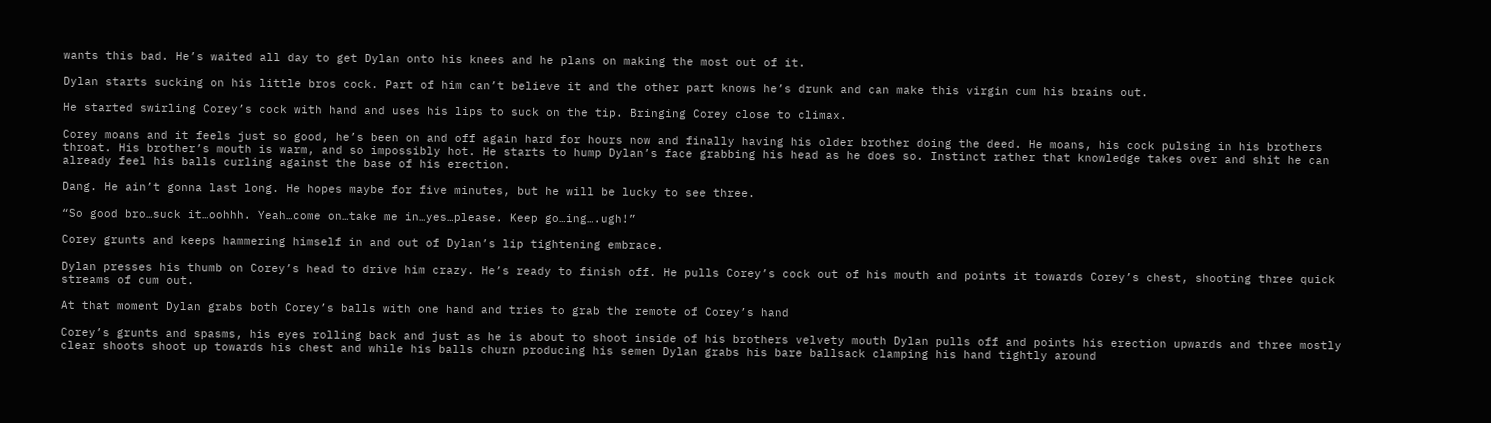wants this bad. He’s waited all day to get Dylan onto his knees and he plans on making the most out of it.

Dylan starts sucking on his little bros cock. Part of him can’t believe it and the other part knows he’s drunk and can make this virgin cum his brains out.

He started swirling Corey’s cock with hand and uses his lips to suck on the tip. Bringing Corey close to climax.

Corey moans and it feels just so good, he’s been on and off again hard for hours now and finally having his older brother doing the deed. He moans, his cock pulsing in his brothers throat. His brother’s mouth is warm, and so impossibly hot. He starts to hump Dylan’s face grabbing his head as he does so. Instinct rather that knowledge takes over and shit he can already feel his balls curling against the base of his erection.

Dang. He ain’t gonna last long. He hopes maybe for five minutes, but he will be lucky to see three.

“So good bro…suck it…oohhh. Yeah…come on…take me in…yes…please. Keep go…ing….ugh!”

Corey grunts and keeps hammering himself in and out of Dylan’s lip tightening embrace.

Dylan presses his thumb on Corey’s head to drive him crazy. He’s ready to finish off. He pulls Corey’s cock out of his mouth and points it towards Corey’s chest, shooting three quick streams of cum out.

At that moment Dylan grabs both Corey’s balls with one hand and tries to grab the remote of Corey’s hand

Corey’s grunts and spasms, his eyes rolling back and just as he is about to shoot inside of his brothers velvety mouth Dylan pulls off and points his erection upwards and three mostly clear shoots shoot up towards his chest and while his balls churn producing his semen Dylan grabs his bare ballsack clamping his hand tightly around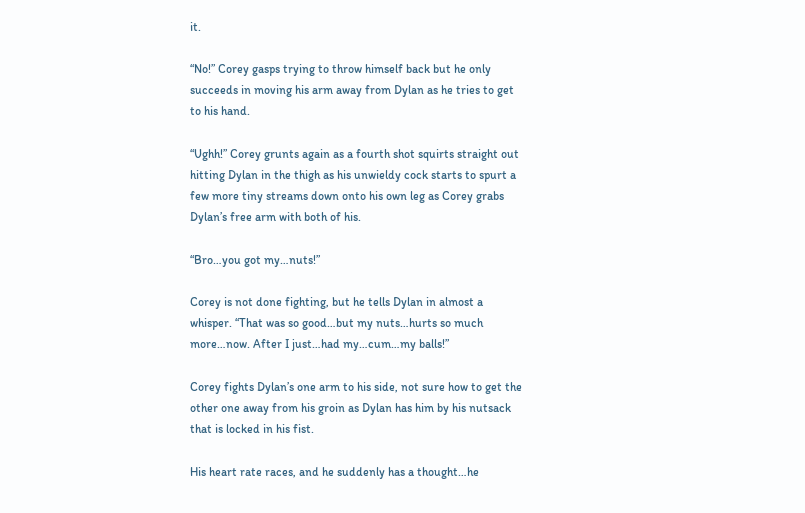it.

“No!” Corey gasps trying to throw himself back but he only succeeds in moving his arm away from Dylan as he tries to get to his hand.

“Ughh!” Corey grunts again as a fourth shot squirts straight out hitting Dylan in the thigh as his unwieldy cock starts to spurt a few more tiny streams down onto his own leg as Corey grabs Dylan’s free arm with both of his.

“Bro…you got my…nuts!”

Corey is not done fighting, but he tells Dylan in almost a whisper. “That was so good…but my nuts…hurts so much more…now. After I just…had my…cum…my balls!”

Corey fights Dylan’s one arm to his side, not sure how to get the other one away from his groin as Dylan has him by his nutsack that is locked in his fist.

His heart rate races, and he suddenly has a thought…he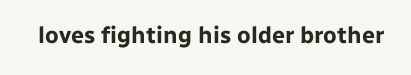loves fighting his older brother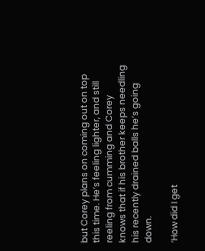but Corey plans on coming out on top this time. He’s feeling lighter, and still reeling from cumming and Corey knows that if his brother keeps needling his recently drained balls he’s going down.

‘How did I get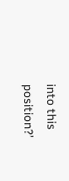into this position?’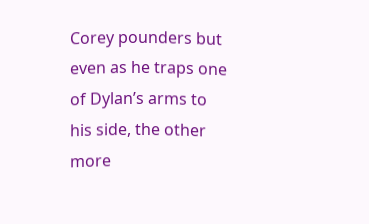Corey pounders but even as he traps one of Dylan’s arms to his side, the other more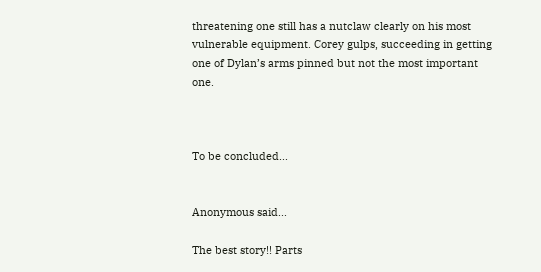threatening one still has a nutclaw clearly on his most vulnerable equipment. Corey gulps, succeeding in getting one of Dylan’s arms pinned but not the most important one.



To be concluded...


Anonymous said...

The best story!! Parts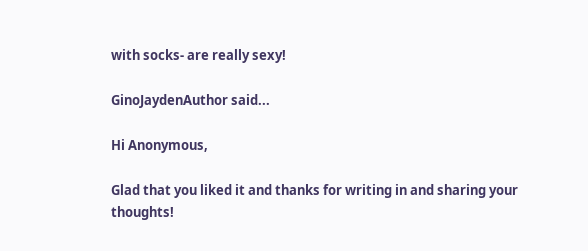with socks- are really sexy!

GinoJaydenAuthor said...

Hi Anonymous,

Glad that you liked it and thanks for writing in and sharing your thoughts!